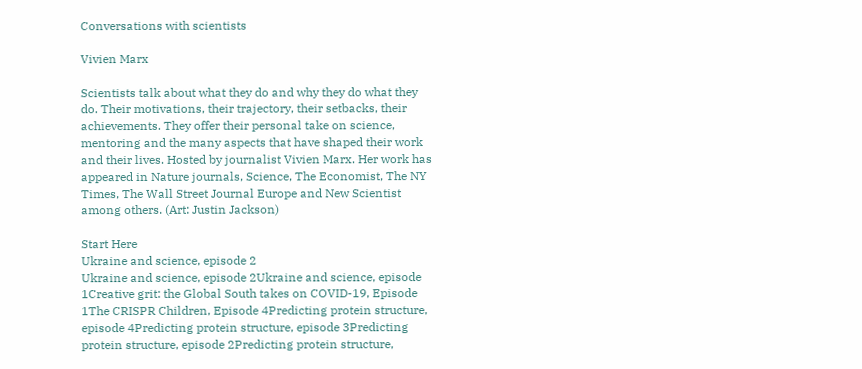Conversations with scientists

Vivien Marx

Scientists talk about what they do and why they do what they do. Their motivations, their trajectory, their setbacks, their achievements. They offer their personal take on science, mentoring and the many aspects that have shaped their work and their lives. Hosted by journalist Vivien Marx. Her work has appeared in Nature journals, Science, The Economist, The NY Times, The Wall Street Journal Europe and New Scientist among others. (Art: Justin Jackson)

Start Here
Ukraine and science, episode 2
Ukraine and science, episode 2Ukraine and science, episode 1Creative grit: the Global South takes on COVID-19, Episode 1The CRISPR Children, Episode 4Predicting protein structure, episode 4Predicting protein structure, episode 3Predicting protein structure, episode 2Predicting protein structure,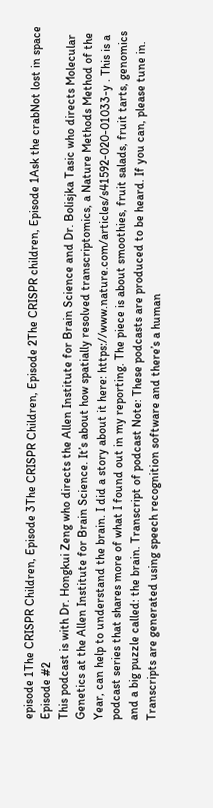episode 1The CRISPR Children, Episode 3The CRISPR Children, Episode 2The CRISPR children, Episode 1Ask the crabNot lost in space Episode #2
This podcast is with Dr. Hongkui Zeng who directs the Allen Institute for Brain Science and Dr. Bolisjka Tasic who directs Molecular Genetics at the Allen Institute for Brain Science. It’s about how spatially resolved transcriptomics, a Nature Methods Method of the Year, can help to understand the brain. I did a story about it here: https://www.nature.com/articles/s41592-020-01033-y . This is a podcast series that shares more of what I found out in my reporting. The piece is about smoothies, fruit salads, fruit tarts, genomics and a big puzzle called: the brain. Transcript of podcast Note: These podcasts are produced to be heard. If you can, please tune in. Transcripts are generated using speech recognition software and there’s a human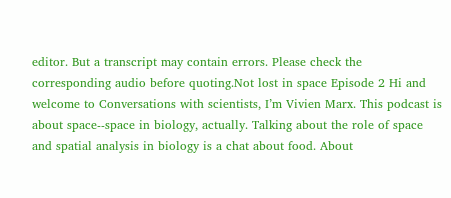editor. But a transcript may contain errors. Please check the corresponding audio before quoting.Not lost in space Episode 2 Hi and welcome to Conversations with scientists, I’m Vivien Marx. This podcast is about space--space in biology, actually. Talking about the role of space and spatial analysis in biology is a chat about food. About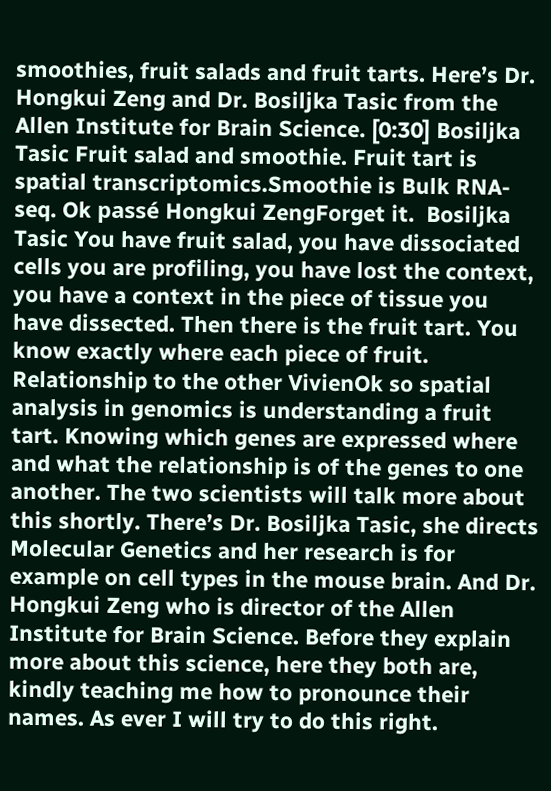smoothies, fruit salads and fruit tarts. Here’s Dr. Hongkui Zeng and Dr. Bosiljka Tasic from the Allen Institute for Brain Science. [0:30] Bosiljka Tasic Fruit salad and smoothie. Fruit tart is spatial transcriptomics.Smoothie is Bulk RNA-seq. Ok passé Hongkui ZengForget it.  Bosiljka Tasic You have fruit salad, you have dissociated cells you are profiling, you have lost the context, you have a context in the piece of tissue you have dissected. Then there is the fruit tart. You know exactly where each piece of fruit.  Relationship to the other VivienOk so spatial analysis in genomics is understanding a fruit tart. Knowing which genes are expressed where and what the relationship is of the genes to one another. The two scientists will talk more about this shortly. There’s Dr. Bosiljka Tasic, she directs Molecular Genetics and her research is for example on cell types in the mouse brain. And Dr. Hongkui Zeng who is director of the Allen Institute for Brain Science. Before they explain more about this science, here they both are, kindly teaching me how to pronounce their names. As ever I will try to do this right.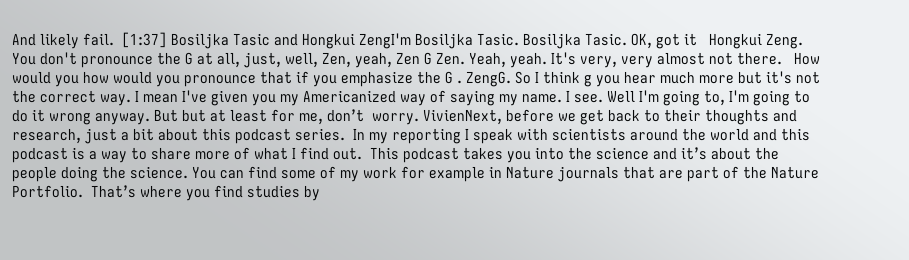And likely fail.  [1:37] Bosiljka Tasic and Hongkui ZengI'm Bosiljka Tasic. Bosiljka Tasic. OK, got it   Hongkui Zeng. You don't pronounce the G at all, just, well, Zen, yeah, Zen G Zen. Yeah, yeah. It's very, very almost not there.   How would you how would you pronounce that if you emphasize the G . ZengG. So I think g you hear much more but it's not the correct way. I mean I've given you my Americanized way of saying my name. I see. Well I'm going to, I'm going to do it wrong anyway. But but at least for me, don’t  worry. VivienNext, before we get back to their thoughts and research, just a bit about this podcast series.  In my reporting I speak with scientists around the world and this podcast is a way to share more of what I find out.  This podcast takes you into the science and it’s about the people doing the science. You can find some of my work for example in Nature journals that are part of the Nature Portfolio.  That’s where you find studies by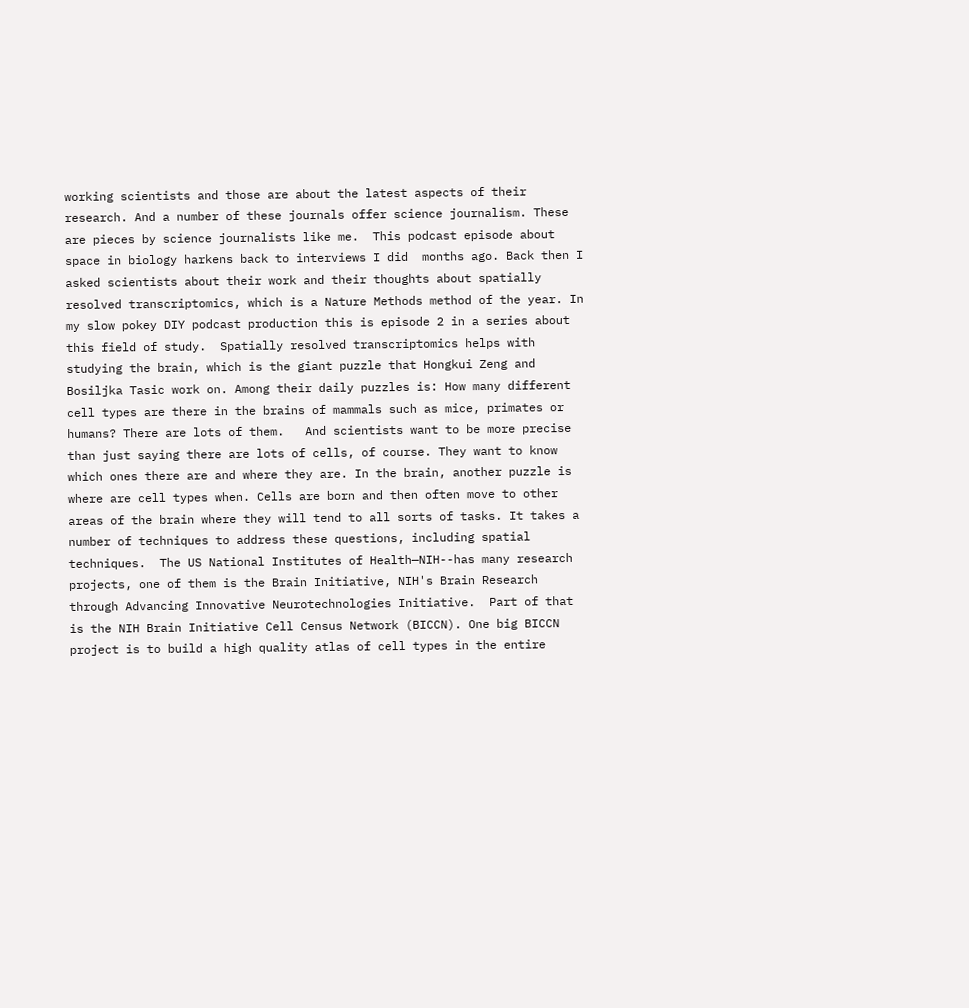working scientists and those are about the latest aspects of their research. And a number of these journals offer science journalism. These are pieces by science journalists like me.  This podcast episode about space in biology harkens back to interviews I did  months ago. Back then I asked scientists about their work and their thoughts about spatially resolved transcriptomics, which is a Nature Methods method of the year. In my slow pokey DIY podcast production this is episode 2 in a series about this field of study.  Spatially resolved transcriptomics helps with studying the brain, which is the giant puzzle that Hongkui Zeng and Bosiljka Tasic work on. Among their daily puzzles is: How many different cell types are there in the brains of mammals such as mice, primates or humans? There are lots of them.   And scientists want to be more precise than just saying there are lots of cells, of course. They want to know which ones there are and where they are. In the brain, another puzzle is where are cell types when. Cells are born and then often move to other areas of the brain where they will tend to all sorts of tasks. It takes a number of techniques to address these questions, including spatial techniques.  The US National Institutes of Health—NIH--has many research projects, one of them is the Brain Initiative, NIH's Brain Research through Advancing Innovative Neurotechnologies Initiative.  Part of that is the NIH Brain Initiative Cell Census Network (BICCN). One big BICCN project is to build a high quality atlas of cell types in the entire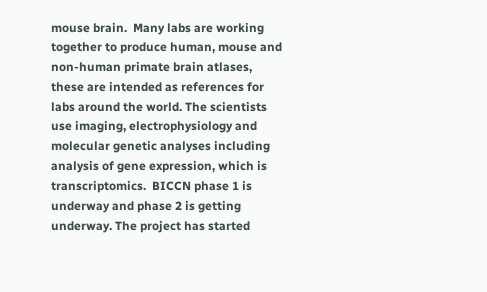mouse brain.  Many labs are working together to produce human, mouse and non-human primate brain atlases, these are intended as references for labs around the world. The scientists use imaging, electrophysiology and molecular genetic analyses including analysis of gene expression, which is transcriptomics.  BICCN phase 1 is underway and phase 2 is getting underway. The project has started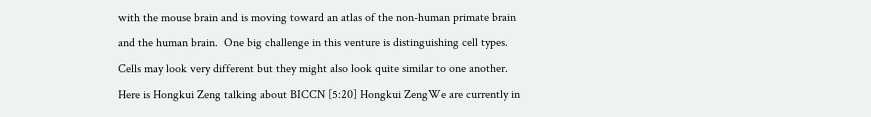with the mouse brain and is moving toward an atlas of the non-human primate brain and the human brain.  One big challenge in this venture is distinguishing cell types. Cells may look very different but they might also look quite similar to one another. Here is Hongkui Zeng talking about BICCN [5:20] Hongkui ZengWe are currently in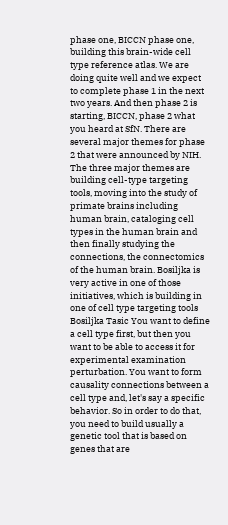phase one, BICCN phase one, building this brain-wide cell type reference atlas. We are doing quite well and we expect to complete phase 1 in the next two years. And then phase 2 is starting, BICCN, phase 2 what you heard at SfN. There are several major themes for phase 2 that were announced by NIH. The three major themes are building cell-type targeting tools, moving into the study of primate brains including human brain, cataloging cell types in the human brain and then finally studying the connections, the connectomics of the human brain. Bosiljka is very active in one of those initiatives, which is building in one of cell type targeting tools  Bosiljka Tasic You want to define a cell type first, but then you want to be able to access it for experimental examination perturbation. You want to form causality connections between a cell type and, let's say a specific behavior. So in order to do that, you need to build usually a genetic tool that is based on genes that are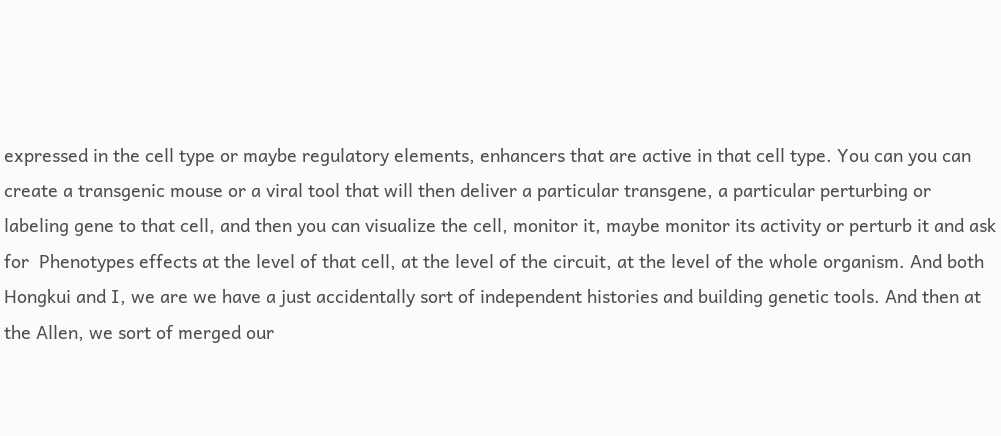expressed in the cell type or maybe regulatory elements, enhancers that are active in that cell type. You can you can create a transgenic mouse or a viral tool that will then deliver a particular transgene, a particular perturbing or labeling gene to that cell, and then you can visualize the cell, monitor it, maybe monitor its activity or perturb it and ask for  Phenotypes effects at the level of that cell, at the level of the circuit, at the level of the whole organism. And both Hongkui and I, we are we have a just accidentally sort of independent histories and building genetic tools. And then at the Allen, we sort of merged our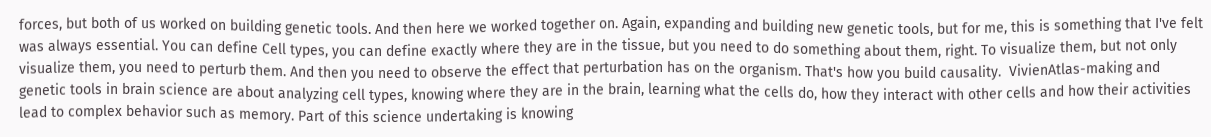forces, but both of us worked on building genetic tools. And then here we worked together on. Again, expanding and building new genetic tools, but for me, this is something that I've felt was always essential. You can define Cell types, you can define exactly where they are in the tissue, but you need to do something about them, right. To visualize them, but not only visualize them, you need to perturb them. And then you need to observe the effect that perturbation has on the organism. That's how you build causality.  VivienAtlas-making and genetic tools in brain science are about analyzing cell types, knowing where they are in the brain, learning what the cells do, how they interact with other cells and how their activities lead to complex behavior such as memory. Part of this science undertaking is knowing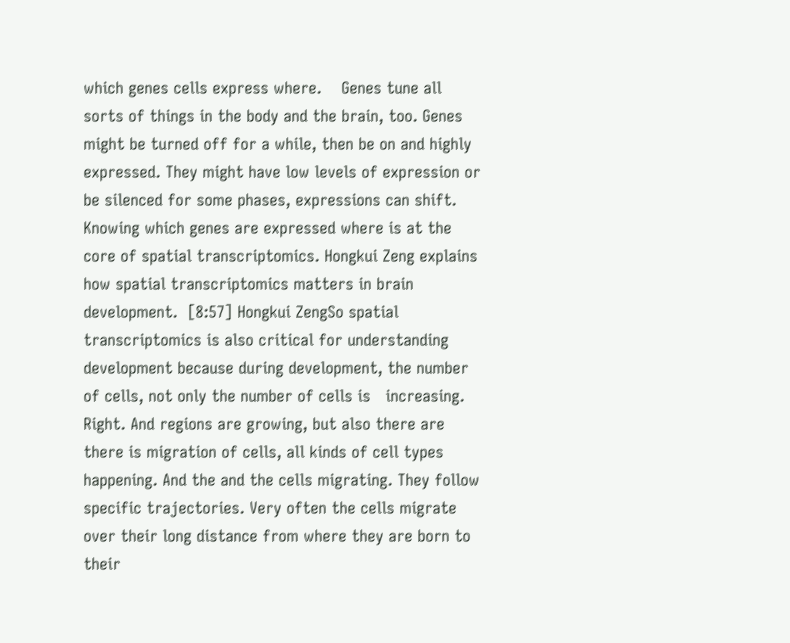which genes cells express where.    Genes tune all sorts of things in the body and the brain, too. Genes might be turned off for a while, then be on and highly expressed. They might have low levels of expression or be silenced for some phases, expressions can shift.   Knowing which genes are expressed where is at the core of spatial transcriptomics. Hongkui Zeng explains how spatial transcriptomics matters in brain development.  [8:57] Hongkui ZengSo spatial transcriptomics is also critical for understanding development because during development, the number of cells, not only the number of cells is   increasing. Right. And regions are growing, but also there are there is migration of cells, all kinds of cell types happening. And the and the cells migrating. They follow specific trajectories. Very often the cells migrate over their long distance from where they are born to their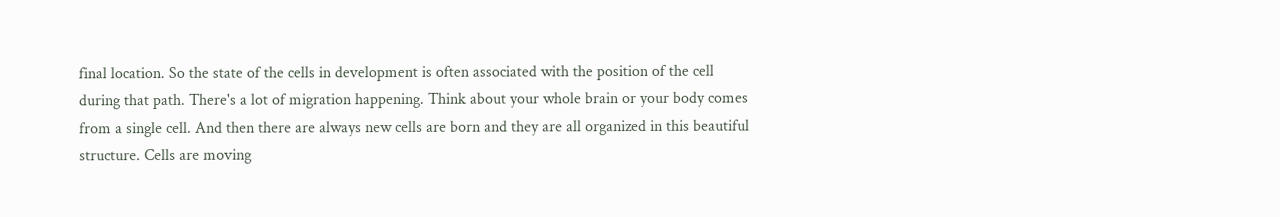final location. So the state of the cells in development is often associated with the position of the cell during that path. There's a lot of migration happening. Think about your whole brain or your body comes from a single cell. And then there are always new cells are born and they are all organized in this beautiful structure. Cells are moving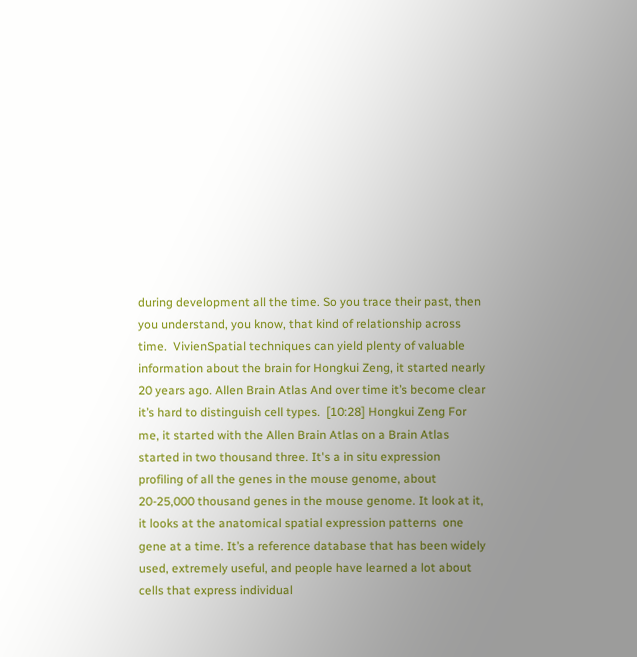during development all the time. So you trace their past, then you understand, you know, that kind of relationship across time.  VivienSpatial techniques can yield plenty of valuable information about the brain for Hongkui Zeng, it started nearly 20 years ago. Allen Brain Atlas And over time it’s become clear it’s hard to distinguish cell types.  [10:28] Hongkui Zeng For me, it started with the Allen Brain Atlas on a Brain Atlas started in two thousand three. It's a in situ expression profiling of all the genes in the mouse genome, about 20-25,000 thousand genes in the mouse genome. It look at it, it looks at the anatomical spatial expression patterns  one gene at a time. It’s a reference database that has been widely used, extremely useful, and people have learned a lot about cells that express individual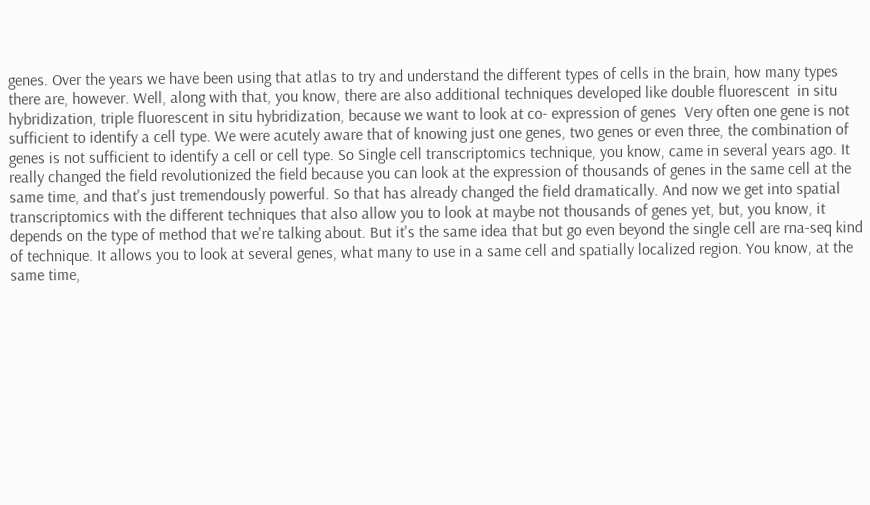genes. Over the years we have been using that atlas to try and understand the different types of cells in the brain, how many types there are, however. Well, along with that, you know, there are also additional techniques developed like double fluorescent  in situ hybridization, triple fluorescent in situ hybridization, because we want to look at co- expression of genes  Very often one gene is not sufficient to identify a cell type. We were acutely aware that of knowing just one genes, two genes or even three, the combination of genes is not sufficient to identify a cell or cell type. So Single cell transcriptomics technique, you know, came in several years ago. It really changed the field revolutionized the field because you can look at the expression of thousands of genes in the same cell at the same time, and that's just tremendously powerful. So that has already changed the field dramatically. And now we get into spatial transcriptomics with the different techniques that also allow you to look at maybe not thousands of genes yet, but, you know, it depends on the type of method that we're talking about. But it's the same idea that but go even beyond the single cell are rna-seq kind of technique. It allows you to look at several genes, what many to use in a same cell and spatially localized region. You know, at the same time,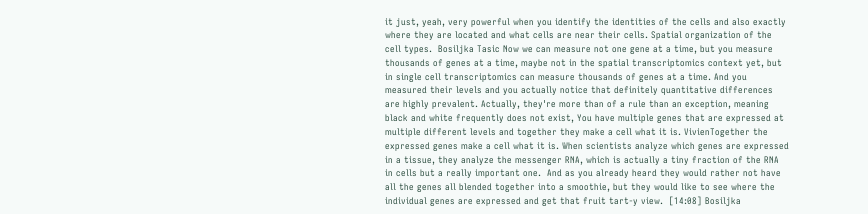it just, yeah, very powerful when you identify the identities of the cells and also exactly where they are located and what cells are near their cells. Spatial organization of the cell types.  Bosiljka Tasic Now we can measure not one gene at a time, but you measure thousands of genes at a time, maybe not in the spatial transcriptomics context yet, but in single cell transcriptomics can measure thousands of genes at a time. And you measured their levels and you actually notice that definitely quantitative differences are highly prevalent. Actually, they're more than of a rule than an exception, meaning black and white frequently does not exist, You have multiple genes that are expressed at multiple different levels and together they make a cell what it is. VivienTogether the expressed genes make a cell what it is. When scientists analyze which genes are expressed in a tissue, they analyze the messenger RNA, which is actually a tiny fraction of the RNA in cells but a really important one.  And as you already heard they would rather not have all the genes all blended together into a smoothie, but they would like to see where the individual genes are expressed and get that fruit tart-y view.  [14:08] Bosiljka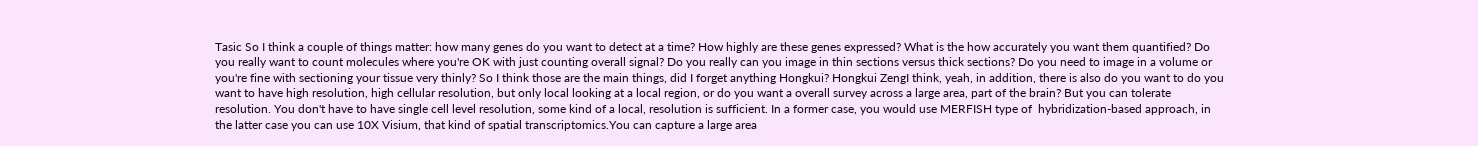Tasic So I think a couple of things matter: how many genes do you want to detect at a time? How highly are these genes expressed? What is the how accurately you want them quantified? Do you really want to count molecules where you're OK with just counting overall signal? Do you really can you image in thin sections versus thick sections? Do you need to image in a volume or you're fine with sectioning your tissue very thinly? So I think those are the main things, did I forget anything Hongkui? Hongkui ZengI think, yeah, in addition, there is also do you want to do you want to have high resolution, high cellular resolution, but only local looking at a local region, or do you want a overall survey across a large area, part of the brain? But you can tolerate resolution. You don't have to have single cell level resolution, some kind of a local, resolution is sufficient. In a former case, you would use MERFISH type of  hybridization-based approach, in the latter case you can use 10X Visium, that kind of spatial transcriptomics.You can capture a large area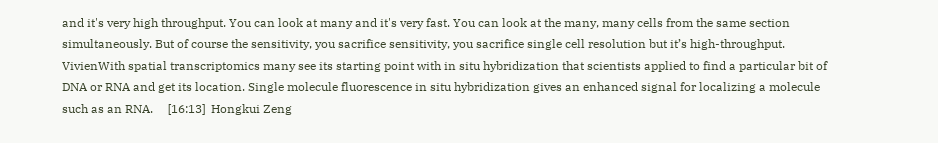and it's very high throughput. You can look at many and it's very fast. You can look at the many, many cells from the same section simultaneously. But of course the sensitivity, you sacrifice sensitivity, you sacrifice single cell resolution but it’s high-throughput. VivienWith spatial transcriptomics many see its starting point with in situ hybridization that scientists applied to find a particular bit of DNA or RNA and get its location. Single molecule fluorescence in situ hybridization gives an enhanced signal for localizing a molecule such as an RNA.     [16:13]  Hongkui Zeng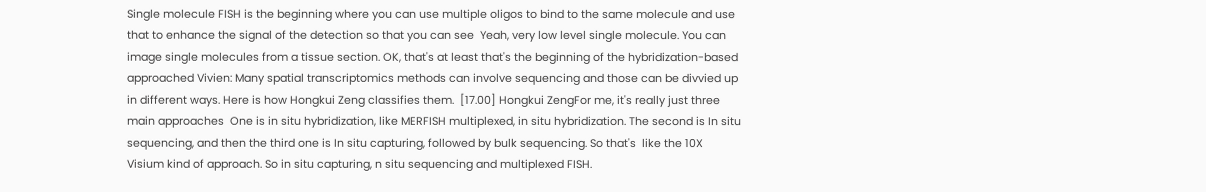Single molecule FISH is the beginning where you can use multiple oligos to bind to the same molecule and use that to enhance the signal of the detection so that you can see  Yeah, very low level single molecule. You can image single molecules from a tissue section. OK, that's at least that's the beginning of the hybridization-based approached Vivien: Many spatial transcriptomics methods can involve sequencing and those can be divvied up in different ways. Here is how Hongkui Zeng classifies them.  [17.00] Hongkui ZengFor me, it's really just three main approaches  One is in situ hybridization, like MERFISH multiplexed, in situ hybridization. The second is In situ sequencing, and then the third one is In situ capturing, followed by bulk sequencing. So that's  like the 10X Visium kind of approach. So in situ capturing, n situ sequencing and multiplexed FISH.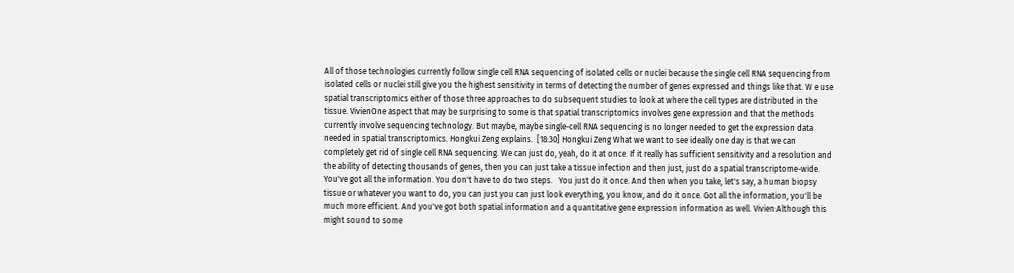All of those technologies currently follow single cell RNA sequencing of isolated cells or nuclei because the single cell RNA sequencing from isolated cells or nuclei still give you the highest sensitivity in terms of detecting the number of genes expressed and things like that. W e use spatial transcriptomics either of those three approaches to do subsequent studies to look at where the cell types are distributed in the tissue. VivienOne aspect that may be surprising to some is that spatial transcriptomics involves gene expression and that the methods currently involve sequencing technology. But maybe, maybe single-cell RNA sequencing is no longer needed to get the expression data needed in spatial transcriptomics. Hongkui Zeng explains.  [18:30] Hongkui Zeng What we want to see ideally one day is that we can completely get rid of single cell RNA sequencing. We can just do, yeah, do it at once. If it really has sufficient sensitivity and a resolution and the ability of detecting thousands of genes, then you can just take a tissue infection and then just, just do a spatial transcriptome-wide. You've got all the information. You don't have to do two steps.   You just do it once. And then when you take, let's say, a human biopsy tissue or whatever you want to do, you can just you can just look everything, you know, and do it once. Got all the information, you'll be much more efficient. And you've got both spatial information and a quantitative gene expression information as well. Vivien:Although this might sound to some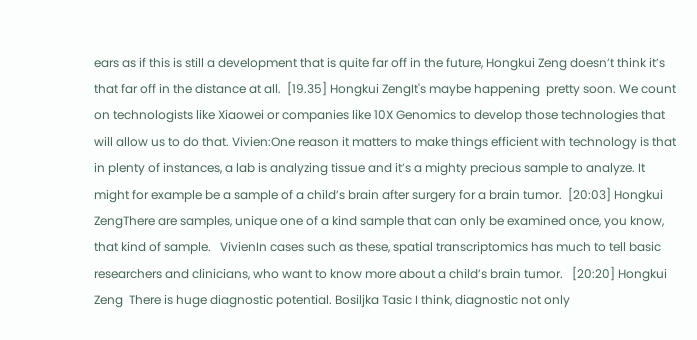ears as if this is still a development that is quite far off in the future, Hongkui Zeng doesn’t think it’s that far off in the distance at all.  [19.35] Hongkui ZengIt's maybe happening  pretty soon. We count on technologists like Xiaowei or companies like 10X Genomics to develop those technologies that will allow us to do that. Vivien:One reason it matters to make things efficient with technology is that in plenty of instances, a lab is analyzing tissue and it’s a mighty precious sample to analyze. It might for example be a sample of a child’s brain after surgery for a brain tumor.  [20:03] Hongkui ZengThere are samples, unique one of a kind sample that can only be examined once, you know, that kind of sample.   VivienIn cases such as these, spatial transcriptomics has much to tell basic researchers and clinicians, who want to know more about a child’s brain tumor.   [20:20] Hongkui Zeng  There is huge diagnostic potential. Bosiljka Tasic I think, diagnostic not only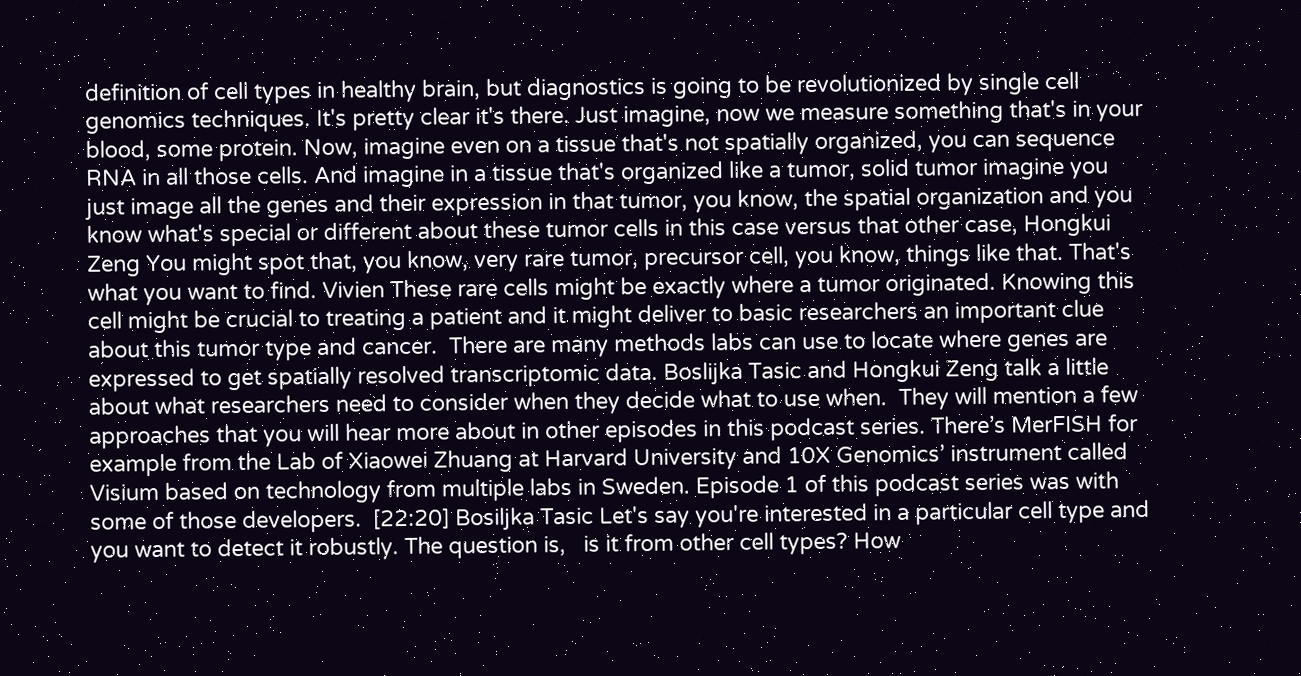definition of cell types in healthy brain, but diagnostics is going to be revolutionized by single cell genomics techniques. It's pretty clear it's there. Just imagine, now we measure something that's in your blood, some protein. Now, imagine even on a tissue that's not spatially organized, you can sequence RNA in all those cells. And imagine in a tissue that's organized like a tumor, solid tumor imagine you just image all the genes and their expression in that tumor, you know, the spatial organization and you know what's special or different about these tumor cells in this case versus that other case, Hongkui Zeng You might spot that, you know, very rare tumor, precursor cell, you know, things like that. That's what you want to find. Vivien These rare cells might be exactly where a tumor originated. Knowing this cell might be crucial to treating a patient and it might deliver to basic researchers an important clue about this tumor type and cancer.  There are many methods labs can use to locate where genes are expressed to get spatially resolved transcriptomic data. Boslijka Tasic and Hongkui Zeng talk a little about what researchers need to consider when they decide what to use when.  They will mention a few approaches that you will hear more about in other episodes in this podcast series. There’s MerFISH for example from the Lab of Xiaowei Zhuang at Harvard University and 10X Genomics’ instrument called Visium based on technology from multiple labs in Sweden. Episode 1 of this podcast series was with some of those developers.  [22:20] Bosiljka Tasic Let's say you're interested in a particular cell type and you want to detect it robustly. The question is,   is it from other cell types? How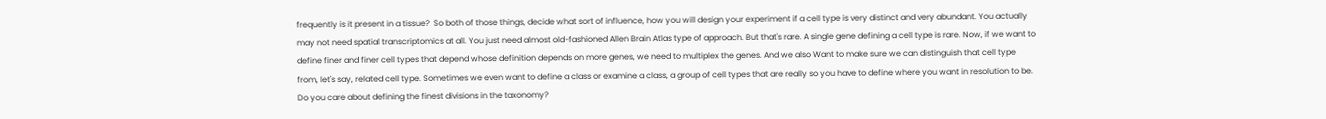frequently is it present in a tissue?  So both of those things, decide what sort of influence, how you will design your experiment if a cell type is very distinct and very abundant. You actually may not need spatial transcriptomics at all. You just need almost old-fashioned Allen Brain Atlas type of approach. But that's rare. A single gene defining a cell type is rare. Now, if we want to define finer and finer cell types that depend whose definition depends on more genes, we need to multiplex the genes. And we also Want to make sure we can distinguish that cell type from, let's say, related cell type. Sometimes we even want to define a class or examine a class, a group of cell types that are really so you have to define where you want in resolution to be. Do you care about defining the finest divisions in the taxonomy?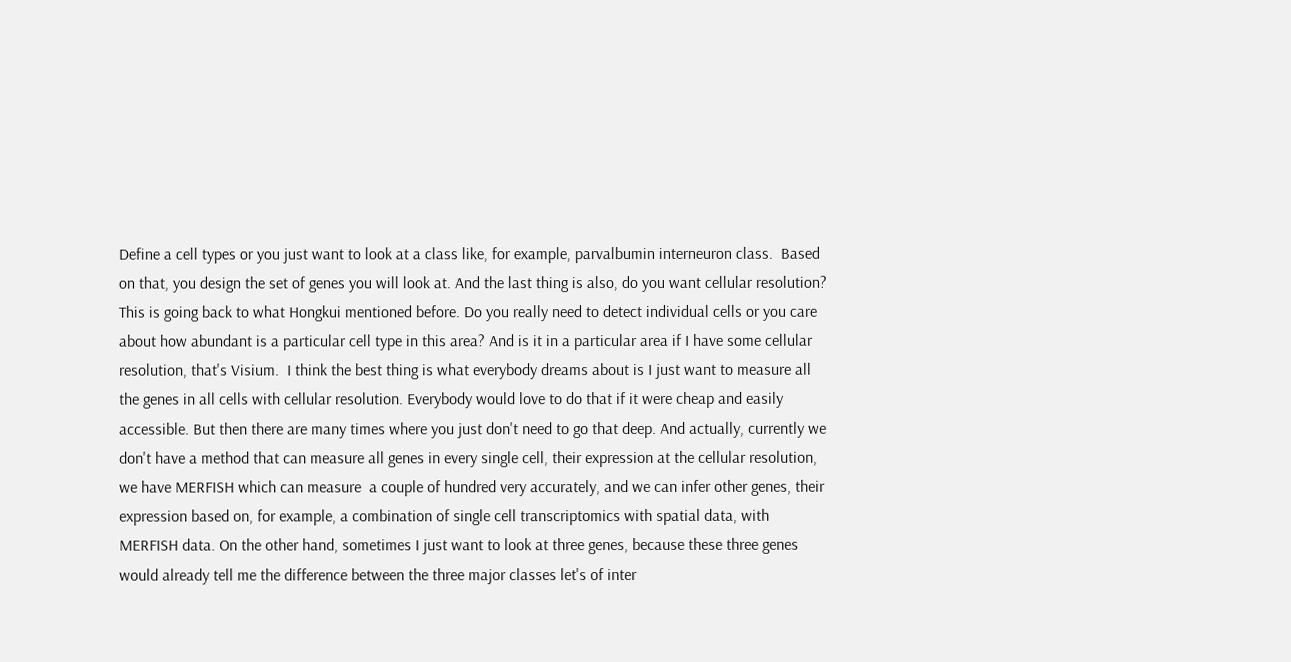Define a cell types or you just want to look at a class like, for example, parvalbumin interneuron class.  Based on that, you design the set of genes you will look at. And the last thing is also, do you want cellular resolution? This is going back to what Hongkui mentioned before. Do you really need to detect individual cells or you care about how abundant is a particular cell type in this area? And is it in a particular area if I have some cellular resolution, that's Visium.  I think the best thing is what everybody dreams about is I just want to measure all the genes in all cells with cellular resolution. Everybody would love to do that if it were cheap and easily accessible. But then there are many times where you just don't need to go that deep. And actually, currently we don't have a method that can measure all genes in every single cell, their expression at the cellular resolution, we have MERFISH which can measure  a couple of hundred very accurately, and we can infer other genes, their expression based on, for example, a combination of single cell transcriptomics with spatial data, with MERFISH data. On the other hand, sometimes I just want to look at three genes, because these three genes would already tell me the difference between the three major classes let's of inter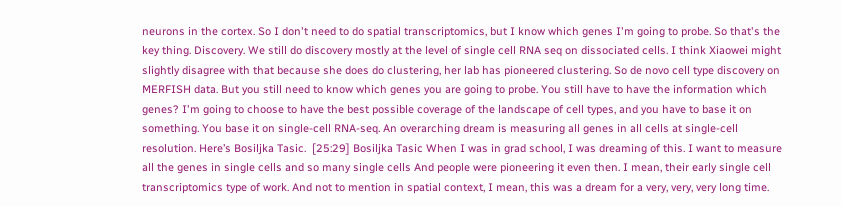neurons in the cortex. So I don't need to do spatial transcriptomics, but I know which genes I'm going to probe. So that's the key thing. Discovery. We still do discovery mostly at the level of single cell RNA seq on dissociated cells. I think Xiaowei might slightly disagree with that because she does do clustering, her lab has pioneered clustering. So de novo cell type discovery on MERFISH data. But you still need to know which genes you are going to probe. You still have to have the information which genes? I'm going to choose to have the best possible coverage of the landscape of cell types, and you have to base it on something. You base it on single-cell RNA-seq. An overarching dream is measuring all genes in all cells at single-cell resolution. Here’s Bosiljka Tasic.  [25:29] Bosiljka Tasic When I was in grad school, I was dreaming of this. I want to measure all the genes in single cells and so many single cells And people were pioneering it even then. I mean, their early single cell transcriptomics type of work. And not to mention in spatial context, I mean, this was a dream for a very, very, very long time.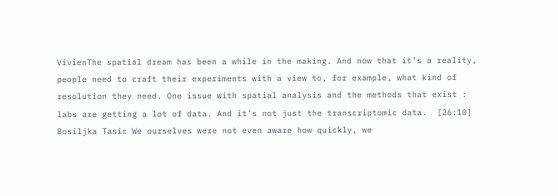VivienThe spatial dream has been a while in the making. And now that it’s a reality, people need to craft their experiments with a view to, for example, what kind of resolution they need. One issue with spatial analysis and the methods that exist : labs are getting a lot of data. And it’s not just the transcriptomic data.  [26:10] Bosiljka Tasic We ourselves were not even aware how quickly, we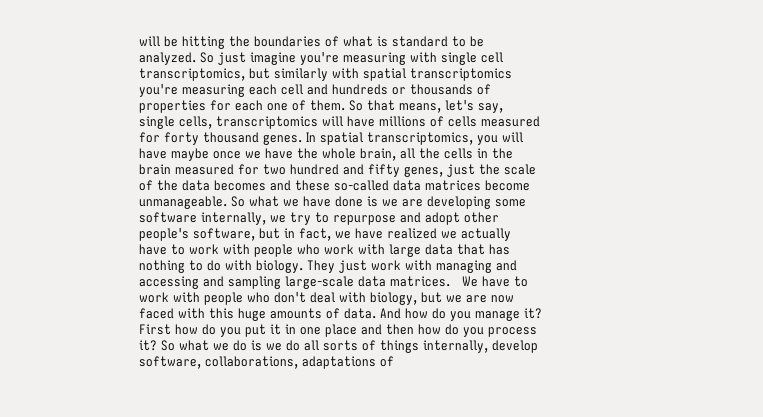will be hitting the boundaries of what is standard to be analyzed. So just imagine you're measuring with single cell transcriptomics, but similarly with spatial transcriptomics you're measuring each cell and hundreds or thousands of properties for each one of them. So that means, let's say, single cells, transcriptomics will have millions of cells measured for forty thousand genes. In spatial transcriptomics, you will have maybe once we have the whole brain, all the cells in the brain measured for two hundred and fifty genes, just the scale of the data becomes and these so-called data matrices become unmanageable. So what we have done is we are developing some software internally, we try to repurpose and adopt other people's software, but in fact, we have realized we actually have to work with people who work with large data that has nothing to do with biology. They just work with managing and accessing and sampling large-scale data matrices.   We have to work with people who don't deal with biology, but we are now faced with this huge amounts of data. And how do you manage it? First how do you put it in one place and then how do you process it? So what we do is we do all sorts of things internally, develop software, collaborations, adaptations of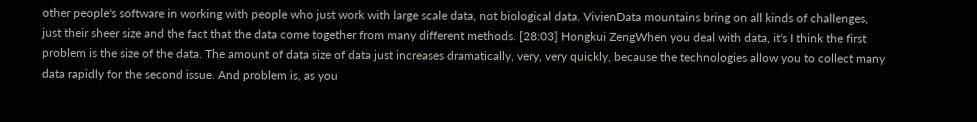other people's software in working with people who just work with large scale data, not biological data. VivienData mountains bring on all kinds of challenges, just their sheer size and the fact that the data come together from many different methods. [28:03] Hongkui ZengWhen you deal with data, it's I think the first problem is the size of the data. The amount of data size of data just increases dramatically, very, very quickly, because the technologies allow you to collect many data rapidly for the second issue. And problem is, as you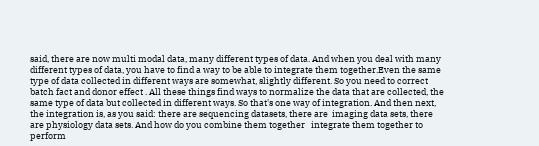said, there are now multi modal data, many different types of data. And when you deal with many different types of data, you have to find a way to be able to integrate them together.Even the same type of data collected in different ways are somewhat, slightly different. So you need to correct batch fact and donor effect . All these things find ways to normalize the data that are collected, the same type of data but collected in different ways. So that's one way of integration. And then next, the integration is, as you said: there are sequencing datasets, there are  imaging data sets, there are physiology data sets. And how do you combine them together   integrate them together to perform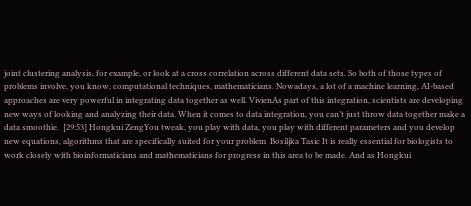joint clustering analysis, for example, or look at a cross correlation across different data sets. So both of those types of problems involve, you know, computational techniques, mathematicians. Nowadays, a lot of a machine learning, AI-based approaches are very powerful in integrating data together as well. VivienAs part of this integration, scientists are developing new ways of looking and analyzing their data. When it comes to data integration, you can’t just throw data together make a data smoothie.  [29:53] Hongkui ZengYou tweak, you play with data, you play with different parameters and you develop new equations, algorithms that are specifically suited for your problem  Bosiljka Tasic It is really essential for biologists to work closely with bioinformaticians and mathematicians for progress in this area to be made. And as Hongkui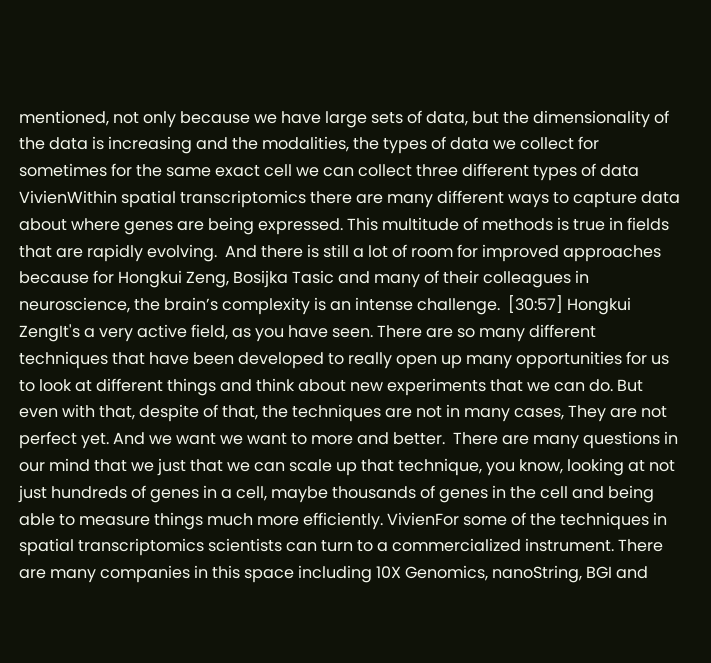mentioned, not only because we have large sets of data, but the dimensionality of the data is increasing and the modalities, the types of data we collect for sometimes for the same exact cell we can collect three different types of data VivienWithin spatial transcriptomics there are many different ways to capture data about where genes are being expressed. This multitude of methods is true in fields that are rapidly evolving.  And there is still a lot of room for improved approaches because for Hongkui Zeng, Bosijka Tasic and many of their colleagues in neuroscience, the brain’s complexity is an intense challenge.  [30:57] Hongkui ZengIt's a very active field, as you have seen. There are so many different techniques that have been developed to really open up many opportunities for us to look at different things and think about new experiments that we can do. But even with that, despite of that, the techniques are not in many cases, They are not perfect yet. And we want we want to more and better.  There are many questions in our mind that we just that we can scale up that technique, you know, looking at not just hundreds of genes in a cell, maybe thousands of genes in the cell and being able to measure things much more efficiently. VivienFor some of the techniques in spatial transcriptomics scientists can turn to a commercialized instrument. There are many companies in this space including 10X Genomics, nanoString, BGI and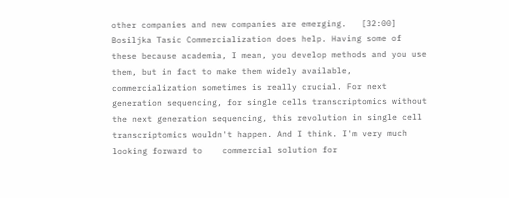other companies and new companies are emerging.   [32:00] Bosiljka Tasic Commercialization does help. Having some of these because academia, I mean, you develop methods and you use them, but in fact to make them widely available, commercialization sometimes is really crucial. For next generation sequencing, for single cells transcriptomics without the next generation sequencing, this revolution in single cell transcriptomics wouldn't happen. And I think. I'm very much looking forward to    commercial solution for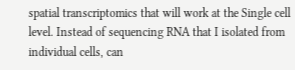spatial transcriptomics that will work at the Single cell level. Instead of sequencing RNA that I isolated from individual cells, can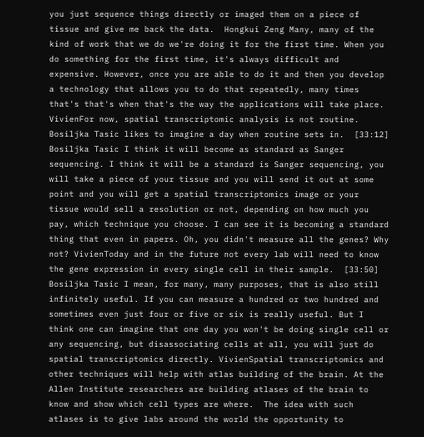you just sequence things directly or imaged them on a piece of tissue and give me back the data.  Hongkui Zeng Many, many of the kind of work that we do we're doing it for the first time. When you do something for the first time, it's always difficult and expensive. However, once you are able to do it and then you develop a technology that allows you to do that repeatedly, many times that's that's when that's the way the applications will take place. VivienFor now, spatial transcriptomic analysis is not routine. Bosiljka Tasic likes to imagine a day when routine sets in.  [33:12] Bosiljka Tasic I think it will become as standard as Sanger sequencing. I think it will be a standard is Sanger sequencing, you will take a piece of your tissue and you will send it out at some point and you will get a spatial transcriptomics image or your tissue would sell a resolution or not, depending on how much you pay, which technique you choose. I can see it is becoming a standard thing that even in papers. Oh, you didn't measure all the genes? Why not? VivienToday and in the future not every lab will need to know the gene expression in every single cell in their sample.  [33:50] Bosiljka Tasic I mean, for many, many purposes, that is also still infinitely useful. If you can measure a hundred or two hundred and sometimes even just four or five or six is really useful. But I think one can imagine that one day you won't be doing single cell or any sequencing, but disassociating cells at all, you will just do spatial transcriptomics directly. VivienSpatial transcriptomics and other techniques will help with atlas building of the brain. At the Allen Institute researchers are building atlases of the brain to know and show which cell types are where.  The idea with such atlases is to give labs around the world the opportunity to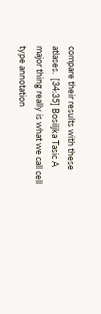compare their results with these atlases.  [34:35] Bosiljka Tasic A major thing really is what we call cell type annotation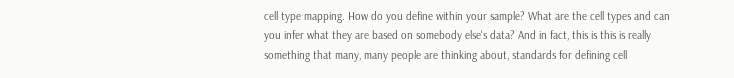cell type mapping. How do you define within your sample? What are the cell types and can you infer what they are based on somebody else's data? And in fact, this is this is really something that many, many people are thinking about, standards for defining cell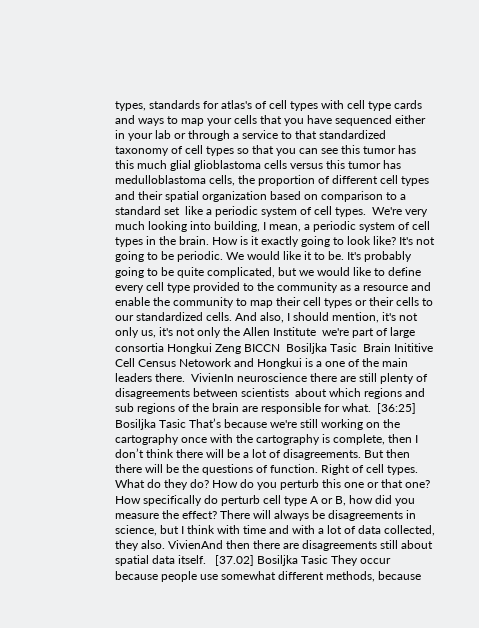types, standards for atlas's of cell types with cell type cards and ways to map your cells that you have sequenced either in your lab or through a service to that standardized taxonomy of cell types so that you can see this tumor has this much glial glioblastoma cells versus this tumor has medulloblastoma cells, the proportion of different cell types and their spatial organization based on comparison to a standard set  like a periodic system of cell types.  We're very much looking into building, I mean, a periodic system of cell types in the brain. How is it exactly going to look like? It's not going to be periodic. We would like it to be. It's probably going to be quite complicated, but we would like to define every cell type provided to the community as a resource and enable the community to map their cell types or their cells to our standardized cells. And also, I should mention, it's not only us, it's not only the Allen Institute  we're part of large consortia Hongkui Zeng BICCN  Bosiljka Tasic  Brain Inititive Cell Census Netowork and Hongkui is a one of the main leaders there.  VivienIn neuroscience there are still plenty of disagreements between scientists  about which regions and sub regions of the brain are responsible for what.  [36:25] Bosiljka Tasic That’s because we're still working on the cartography once with the cartography is complete, then I don’t think there will be a lot of disagreements. But then there will be the questions of function. Right of cell types. What do they do? How do you perturb this one or that one? How specifically do perturb cell type A or B, how did you measure the effect? There will always be disagreements in science, but I think with time and with a lot of data collected, they also. VivienAnd then there are disagreements still about spatial data itself.   [37.02] Bosiljka Tasic They occur because people use somewhat different methods, because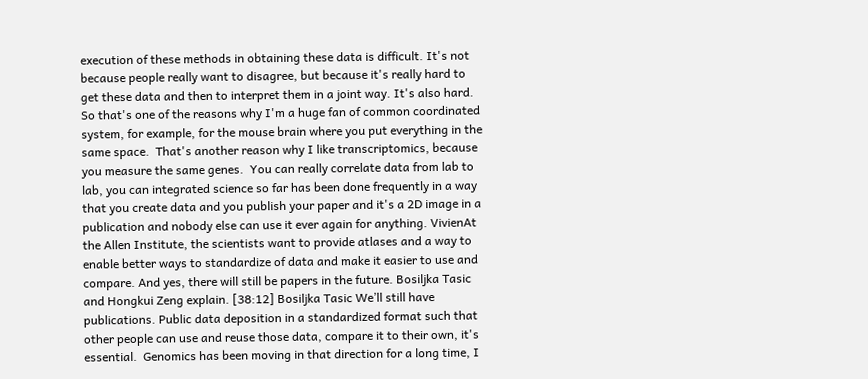execution of these methods in obtaining these data is difficult. It's not because people really want to disagree, but because it's really hard to get these data and then to interpret them in a joint way. It's also hard. So that's one of the reasons why I'm a huge fan of common coordinated system, for example, for the mouse brain where you put everything in the same space.  That's another reason why I like transcriptomics, because you measure the same genes.  You can really correlate data from lab to lab, you can integrated science so far has been done frequently in a way that you create data and you publish your paper and it's a 2D image in a publication and nobody else can use it ever again for anything. VivienAt the Allen Institute, the scientists want to provide atlases and a way to enable better ways to standardize of data and make it easier to use and compare. And yes, there will still be papers in the future. Bosiljka Tasic and Hongkui Zeng explain. [38:12] Bosiljka Tasic We’ll still have publications. Public data deposition in a standardized format such that other people can use and reuse those data, compare it to their own, it's essential.  Genomics has been moving in that direction for a long time, I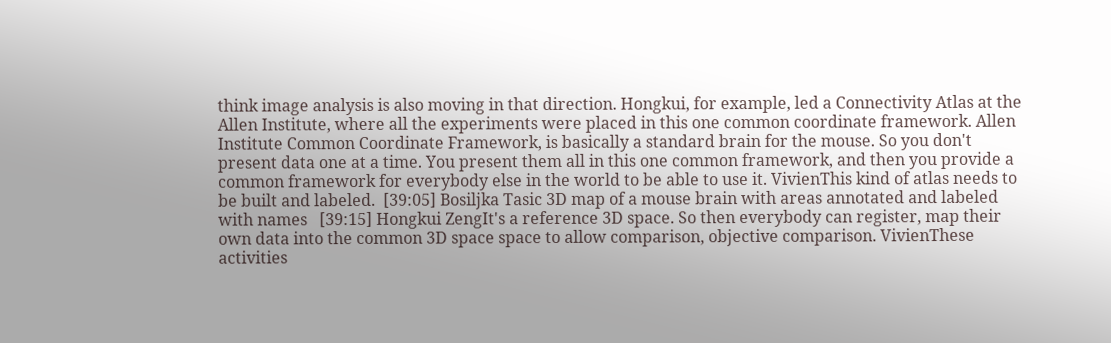think image analysis is also moving in that direction. Hongkui, for example, led a Connectivity Atlas at the Allen Institute, where all the experiments were placed in this one common coordinate framework. Allen Institute Common Coordinate Framework, is basically a standard brain for the mouse. So you don't present data one at a time. You present them all in this one common framework, and then you provide a common framework for everybody else in the world to be able to use it. VivienThis kind of atlas needs to be built and labeled.  [39:05] Bosiljka Tasic 3D map of a mouse brain with areas annotated and labeled with names   [39:15] Hongkui ZengIt's a reference 3D space. So then everybody can register, map their own data into the common 3D space space to allow comparison, objective comparison. VivienThese activities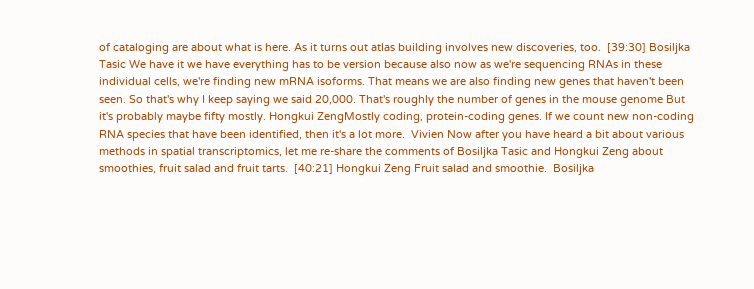of cataloging are about what is here. As it turns out atlas building involves new discoveries, too.  [39:30] Bosiljka Tasic We have it we have everything has to be version because also now as we're sequencing RNAs in these individual cells, we're finding new mRNA isoforms. That means we are also finding new genes that haven't been seen. So that's why I keep saying we said 20,000. That's roughly the number of genes in the mouse genome But it's probably maybe fifty mostly. Hongkui ZengMostly coding, protein-coding genes. If we count new non-coding RNA species that have been identified, then it's a lot more.  Vivien Now after you have heard a bit about various methods in spatial transcriptomics, let me re-share the comments of Bosiljka Tasic and Hongkui Zeng about smoothies, fruit salad and fruit tarts.  [40:21] Hongkui Zeng Fruit salad and smoothie.  Bosiljka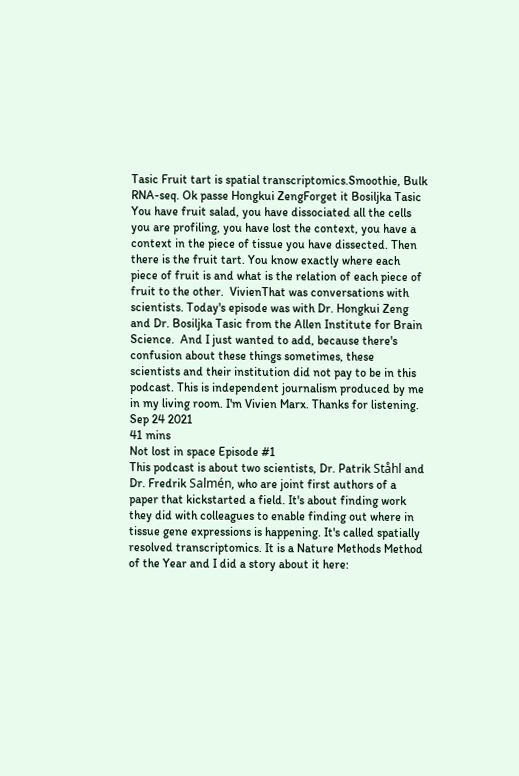Tasic Fruit tart is spatial transcriptomics.Smoothie, Bulk RNA-seq. Ok passe Hongkui ZengForget it Bosiljka Tasic You have fruit salad, you have dissociated all the cells you are profiling, you have lost the context, you have a context in the piece of tissue you have dissected. Then there is the fruit tart. You know exactly where each piece of fruit is and what is the relation of each piece of fruit to the other.  VivienThat was conversations with scientists. Today's episode was with Dr. Hongkui Zeng and Dr. Bosiljka Tasic from the Allen Institute for Brain Science.  And I just wanted to add, because there's confusion about these things sometimes, these scientists and their institution did not pay to be in this podcast. This is independent journalism produced by me in my living room. I'm Vivien Marx. Thanks for listening.
Sep 24 2021
41 mins
Not lost in space Episode #1
This podcast is about two scientists, Dr. Patrik Ståhl and Dr. Fredrik Salmén, who are joint first authors of a paper that kickstarted a field. It's about finding work they did with colleagues to enable finding out where in tissue gene expressions is happening. It's called spatially resolved transcriptomics. It is a Nature Methods Method of the Year and I did a story about it here: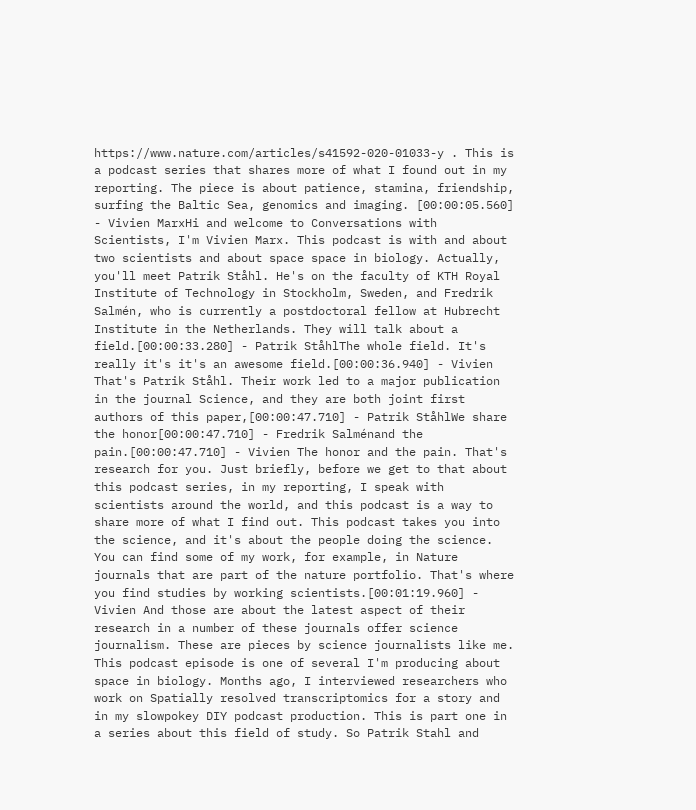https://www.nature.com/articles/s41592-020-01033-y . This is a podcast series that shares more of what I found out in my reporting. The piece is about patience, stamina, friendship, surfing the Baltic Sea, genomics and imaging. [00:00:05.560] - Vivien MarxHi and welcome to Conversations with Scientists, I'm Vivien Marx. This podcast is with and about two scientists and about space space in biology. Actually, you'll meet Patrik Ståhl. He's on the faculty of KTH Royal Institute of Technology in Stockholm, Sweden, and Fredrik Salmén, who is currently a postdoctoral fellow at Hubrecht Institute in the Netherlands. They will talk about a field.[00:00:33.280] - Patrik StåhlThe whole field. It's really it's it's an awesome field.[00:00:36.940] - Vivien That's Patrik Ståhl. Their work led to a major publication in the journal Science, and they are both joint first authors of this paper,[00:00:47.710] - Patrik StåhlWe share the honor[00:00:47.710] - Fredrik Salménand the pain.[00:00:47.710] - Vivien The honor and the pain. That's research for you. Just briefly, before we get to that about this podcast series, in my reporting, I speak with scientists around the world, and this podcast is a way to share more of what I find out. This podcast takes you into the science, and it's about the people doing the science. You can find some of my work, for example, in Nature journals that are part of the nature portfolio. That's where you find studies by working scientists.[00:01:19.960] - Vivien And those are about the latest aspect of their research in a number of these journals offer science journalism. These are pieces by science journalists like me. This podcast episode is one of several I'm producing about space in biology. Months ago, I interviewed researchers who work on Spatially resolved transcriptomics for a story and in my slowpokey DIY podcast production. This is part one in a series about this field of study. So Patrik Stahl and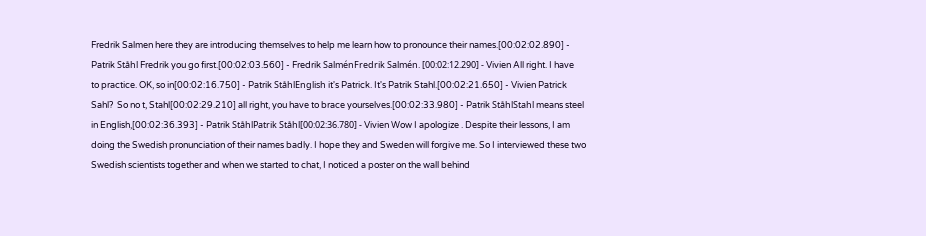Fredrik Salmen here they are introducing themselves to help me learn how to pronounce their names.[00:02:02.890] - Patrik Ståhl Fredrik you go first.[00:02:03.560] - Fredrik SalménFredrik Salmén. [00:02:12.290] - Vivien All right. I have to practice. OK, so in[00:02:16.750] - Patrik StåhlEnglish it's Patrick. It's Patrik Stahl.[00:02:21.650] - Vivien Patrick Sahl?  So no t, Stahl[00:02:29.210] all right, you have to brace yourselves.[00:02:33.980] - Patrik StåhlStahl means steel in English,[00:02:36.393] - Patrik StåhlPatrik Ståhl[00:02:36.780] - Vivien Wow I apologize . Despite their lessons, I am doing the Swedish pronunciation of their names badly. I hope they and Sweden will forgive me. So I interviewed these two Swedish scientists together and when we started to chat, I noticed a poster on the wall behind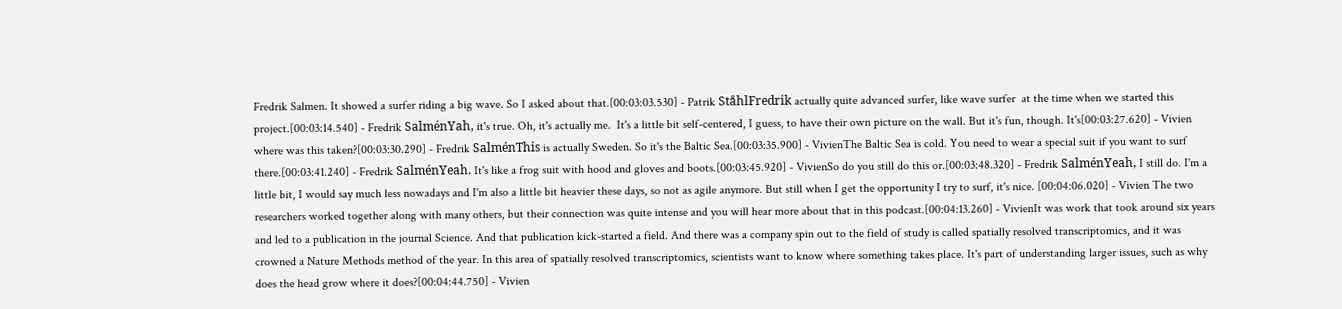Fredrik Salmen. It showed a surfer riding a big wave. So I asked about that.[00:03:03.530] - Patrik StåhlFredrik actually quite advanced surfer, like wave surfer  at the time when we started this project.[00:03:14.540] - Fredrik SalménYah, it's true. Oh, it's actually me.  It's a little bit self-centered, I guess, to have their own picture on the wall. But it's fun, though. It's[00:03:27.620] - Vivien where was this taken?[00:03:30.290] - Fredrik SalménThis is actually Sweden. So it's the Baltic Sea.[00:03:35.900] - VivienThe Baltic Sea is cold. You need to wear a special suit if you want to surf there.[00:03:41.240] - Fredrik SalménYeah. It's like a frog suit with hood and gloves and boots.[00:03:45.920] - VivienSo do you still do this or.[00:03:48.320] - Fredrik SalménYeah, I still do. I'm a little bit, I would say much less nowadays and I'm also a little bit heavier these days, so not as agile anymore. But still when I get the opportunity I try to surf, it's nice. [00:04:06.020] - Vivien The two researchers worked together along with many others, but their connection was quite intense and you will hear more about that in this podcast.[00:04:13.260] - VivienIt was work that took around six years and led to a publication in the journal Science. And that publication kick-started a field. And there was a company spin out to the field of study is called spatially resolved transcriptomics, and it was crowned a Nature Methods method of the year. In this area of spatially resolved transcriptomics, scientists want to know where something takes place. It's part of understanding larger issues, such as why does the head grow where it does?[00:04:44.750] - Vivien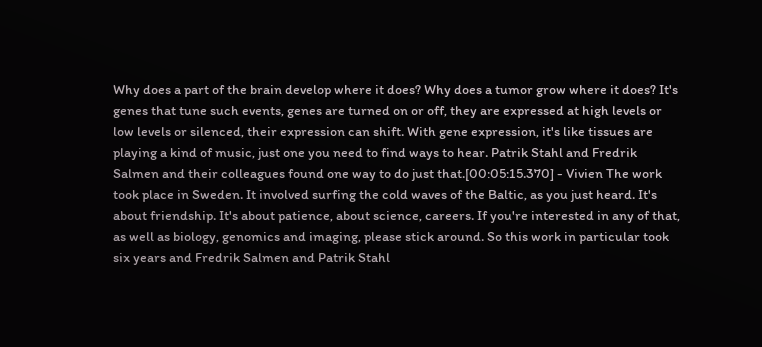Why does a part of the brain develop where it does? Why does a tumor grow where it does? It's genes that tune such events, genes are turned on or off, they are expressed at high levels or low levels or silenced, their expression can shift. With gene expression, it's like tissues are playing a kind of music, just one you need to find ways to hear. Patrik Stahl and Fredrik Salmen and their colleagues found one way to do just that.[00:05:15.370] - Vivien The work took place in Sweden. It involved surfing the cold waves of the Baltic, as you just heard. It's about friendship. It's about patience, about science, careers. If you're interested in any of that, as well as biology, genomics and imaging, please stick around. So this work in particular took six years and Fredrik Salmen and Patrik Stahl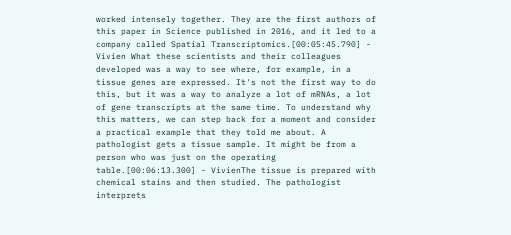worked intensely together. They are the first authors of this paper in Science published in 2016, and it led to a company called Spatial Transcriptomics.[00:05:45.790] - Vivien What these scientists and their colleagues developed was a way to see where, for example, in a tissue genes are expressed. It's not the first way to do this, but it was a way to analyze a lot of mRNAs, a lot of gene transcripts at the same time. To understand why this matters, we can step back for a moment and consider a practical example that they told me about. A pathologist gets a tissue sample. It might be from a person who was just on the operating table.[00:06:13.300] - VivienThe tissue is prepared with chemical stains and then studied. The pathologist interprets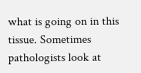what is going on in this tissue. Sometimes pathologists look at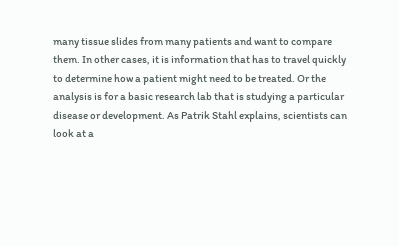many tissue slides from many patients and want to compare them. In other cases, it is information that has to travel quickly to determine how a patient might need to be treated. Or the analysis is for a basic research lab that is studying a particular disease or development. As Patrik Stahl explains, scientists can look at a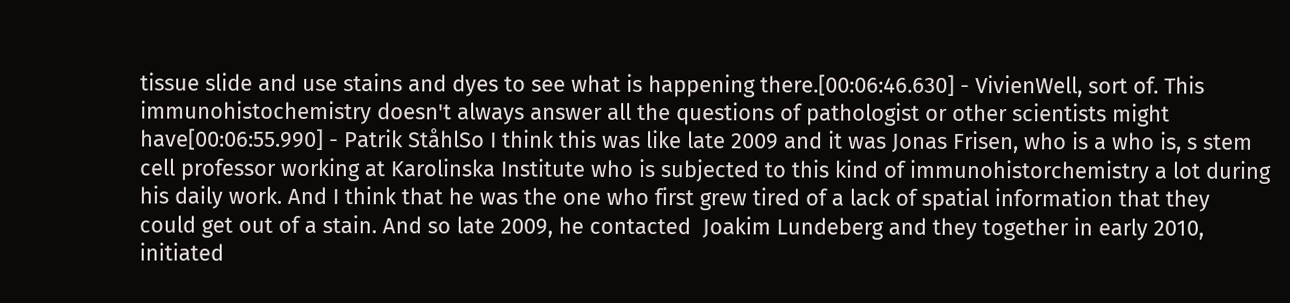tissue slide and use stains and dyes to see what is happening there.[00:06:46.630] - VivienWell, sort of. This immunohistochemistry doesn't always answer all the questions of pathologist or other scientists might have[00:06:55.990] - Patrik StåhlSo I think this was like late 2009 and it was Jonas Frisen, who is a who is, s stem cell professor working at Karolinska Institute who is subjected to this kind of immunohistorchemistry a lot during his daily work. And I think that he was the one who first grew tired of a lack of spatial information that they could get out of a stain. And so late 2009, he contacted  Joakim Lundeberg and they together in early 2010, initiated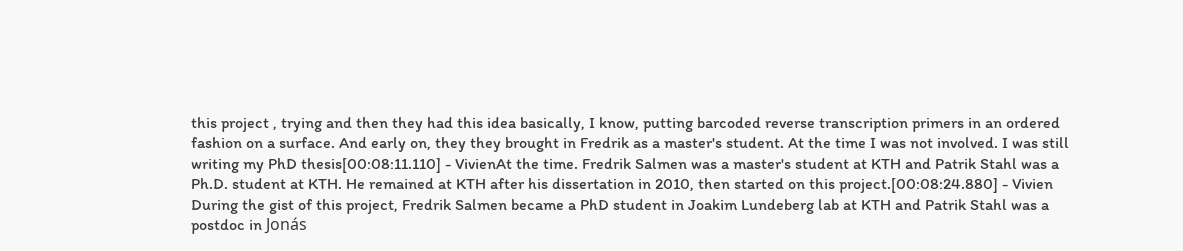this project , trying and then they had this idea basically, I know, putting barcoded reverse transcription primers in an ordered fashion on a surface. And early on, they they brought in Fredrik as a master's student. At the time I was not involved. I was still writing my PhD thesis[00:08:11.110] - VivienAt the time. Fredrik Salmen was a master's student at KTH and Patrik Stahl was a Ph.D. student at KTH. He remained at KTH after his dissertation in 2010, then started on this project.[00:08:24.880] - Vivien During the gist of this project, Fredrik Salmen became a PhD student in Joakim Lundeberg lab at KTH and Patrik Stahl was a postdoc in Jonás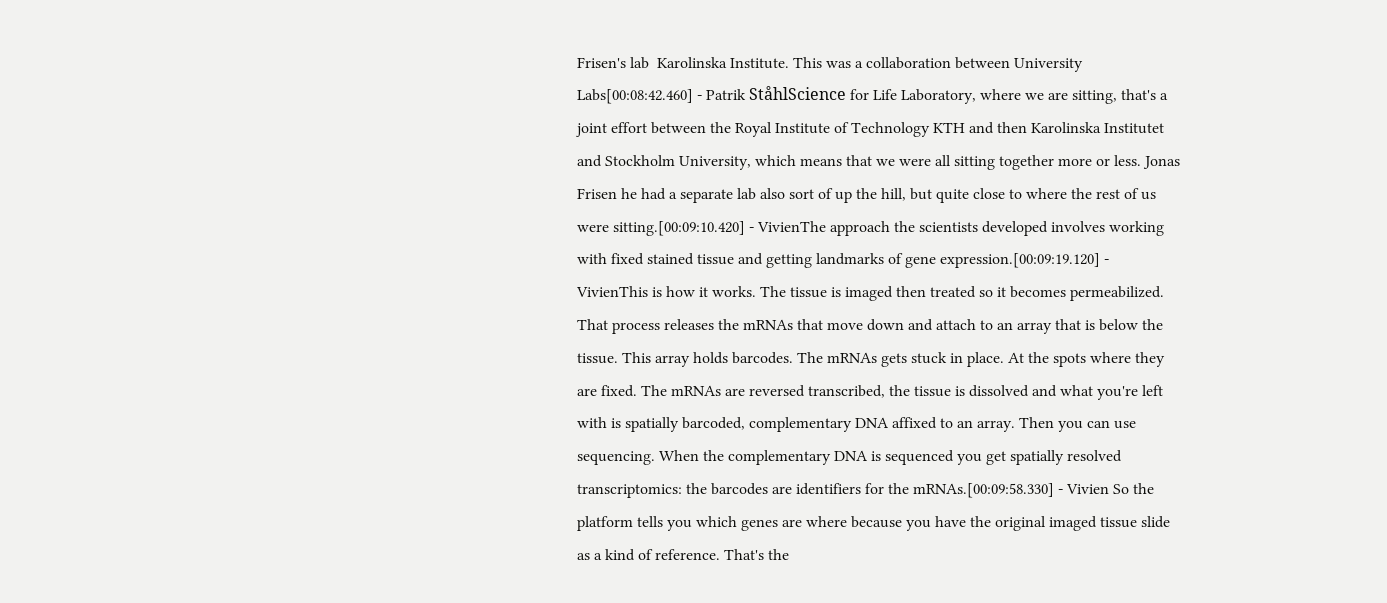Frisen's lab  Karolinska Institute. This was a collaboration between University Labs[00:08:42.460] - Patrik StåhlScience for Life Laboratory, where we are sitting, that's a joint effort between the Royal Institute of Technology KTH and then Karolinska Institutet and Stockholm University, which means that we were all sitting together more or less. Jonas Frisen he had a separate lab also sort of up the hill, but quite close to where the rest of us were sitting.[00:09:10.420] - VivienThe approach the scientists developed involves working with fixed stained tissue and getting landmarks of gene expression.[00:09:19.120] - VivienThis is how it works. The tissue is imaged then treated so it becomes permeabilized. That process releases the mRNAs that move down and attach to an array that is below the tissue. This array holds barcodes. The mRNAs gets stuck in place. At the spots where they are fixed. The mRNAs are reversed transcribed, the tissue is dissolved and what you're left with is spatially barcoded, complementary DNA affixed to an array. Then you can use sequencing. When the complementary DNA is sequenced you get spatially resolved transcriptomics: the barcodes are identifiers for the mRNAs.[00:09:58.330] - Vivien So the platform tells you which genes are where because you have the original imaged tissue slide as a kind of reference. That's the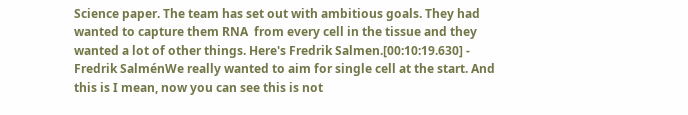Science paper. The team has set out with ambitious goals. They had wanted to capture them RNA  from every cell in the tissue and they wanted a lot of other things. Here's Fredrik Salmen.[00:10:19.630] - Fredrik SalménWe really wanted to aim for single cell at the start. And this is I mean, now you can see this is not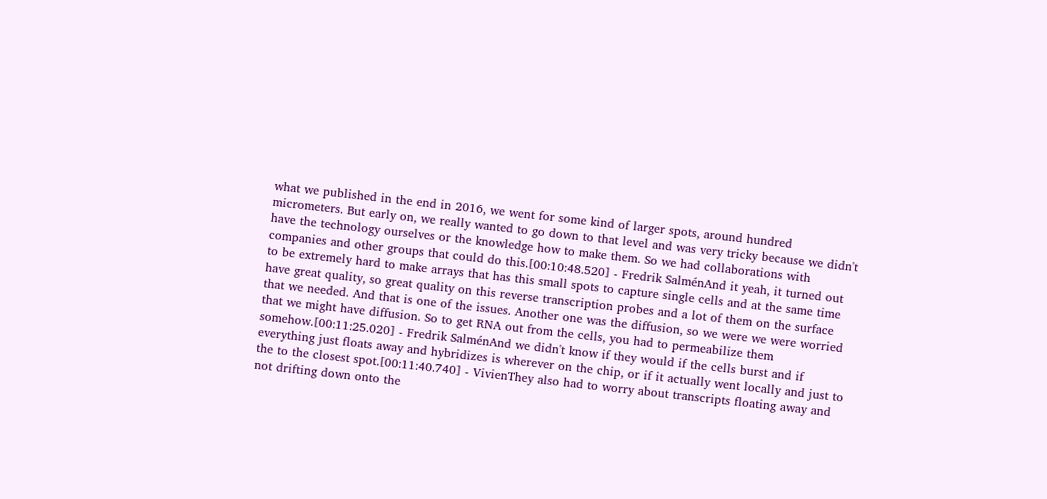what we published in the end in 2016, we went for some kind of larger spots, around hundred micrometers. But early on, we really wanted to go down to that level and was very tricky because we didn't have the technology ourselves or the knowledge how to make them. So we had collaborations with companies and other groups that could do this.[00:10:48.520] - Fredrik SalménAnd it yeah, it turned out to be extremely hard to make arrays that has this small spots to capture single cells and at the same time have great quality, so great quality on this reverse transcription probes and a lot of them on the surface that we needed. And that is one of the issues. Another one was the diffusion, so we were we were worried that we might have diffusion. So to get RNA out from the cells, you had to permeabilize them somehow.[00:11:25.020] - Fredrik SalménAnd we didn't know if they would if the cells burst and if everything just floats away and hybridizes is wherever on the chip, or if it actually went locally and just to the to the closest spot.[00:11:40.740] - VivienThey also had to worry about transcripts floating away and not drifting down onto the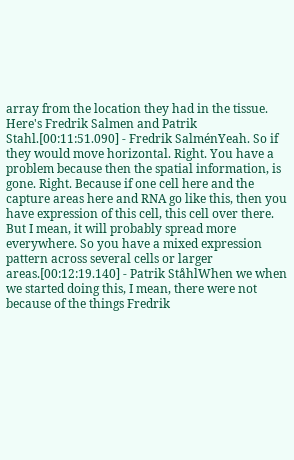array from the location they had in the tissue. Here's Fredrik Salmen and Patrik Stahl.[00:11:51.090] - Fredrik SalménYeah. So if they would move horizontal. Right. You have a problem because then the spatial information, is gone. Right. Because if one cell here and the capture areas here and RNA go like this, then you have expression of this cell, this cell over there. But I mean, it will probably spread more everywhere. So you have a mixed expression pattern across several cells or larger areas.[00:12:19.140] - Patrik StåhlWhen we when we started doing this, I mean, there were not because of the things Fredrik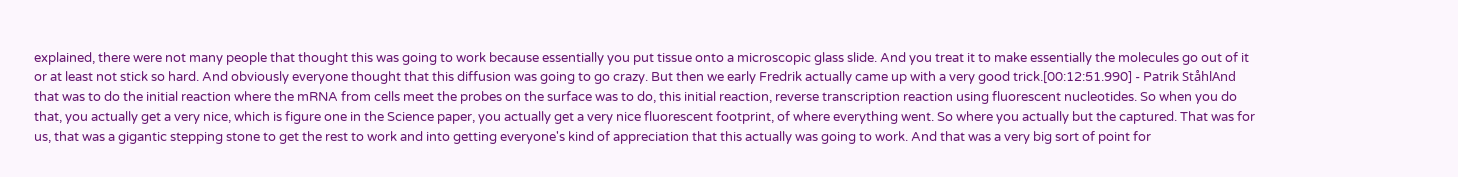explained, there were not many people that thought this was going to work because essentially you put tissue onto a microscopic glass slide. And you treat it to make essentially the molecules go out of it or at least not stick so hard. And obviously everyone thought that this diffusion was going to go crazy. But then we early Fredrik actually came up with a very good trick.[00:12:51.990] - Patrik StåhlAnd that was to do the initial reaction where the mRNA from cells meet the probes on the surface was to do, this initial reaction, reverse transcription reaction using fluorescent nucleotides. So when you do that, you actually get a very nice, which is figure one in the Science paper, you actually get a very nice fluorescent footprint, of where everything went. So where you actually but the captured. That was for us, that was a gigantic stepping stone to get the rest to work and into getting everyone's kind of appreciation that this actually was going to work. And that was a very big sort of point for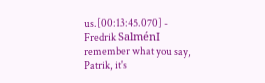us.[00:13:45.070] - Fredrik SalménI remember what you say, Patrik, it's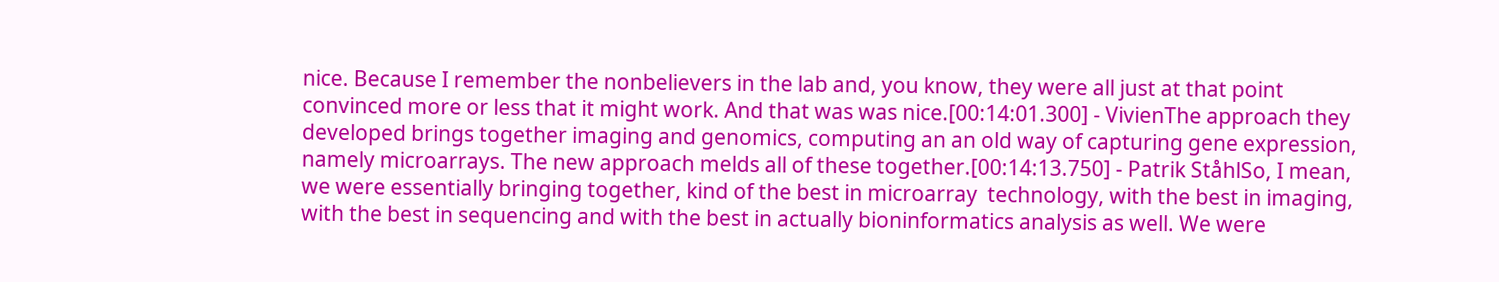nice. Because I remember the nonbelievers in the lab and, you know, they were all just at that point convinced more or less that it might work. And that was was nice.[00:14:01.300] - VivienThe approach they developed brings together imaging and genomics, computing an an old way of capturing gene expression, namely microarrays. The new approach melds all of these together.[00:14:13.750] - Patrik StåhlSo, I mean, we were essentially bringing together, kind of the best in microarray  technology, with the best in imaging, with the best in sequencing and with the best in actually bioninformatics analysis as well. We were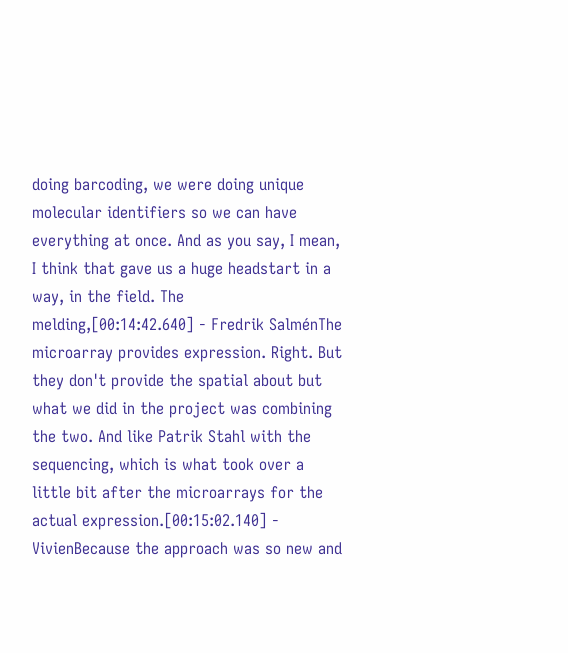doing barcoding, we were doing unique molecular identifiers so we can have everything at once. And as you say, I mean, I think that gave us a huge headstart in a way, in the field. The melding,[00:14:42.640] - Fredrik SalménThe microarray provides expression. Right. But they don't provide the spatial about but what we did in the project was combining the two. And like Patrik Stahl with the sequencing, which is what took over a little bit after the microarrays for the actual expression.[00:15:02.140] - VivienBecause the approach was so new and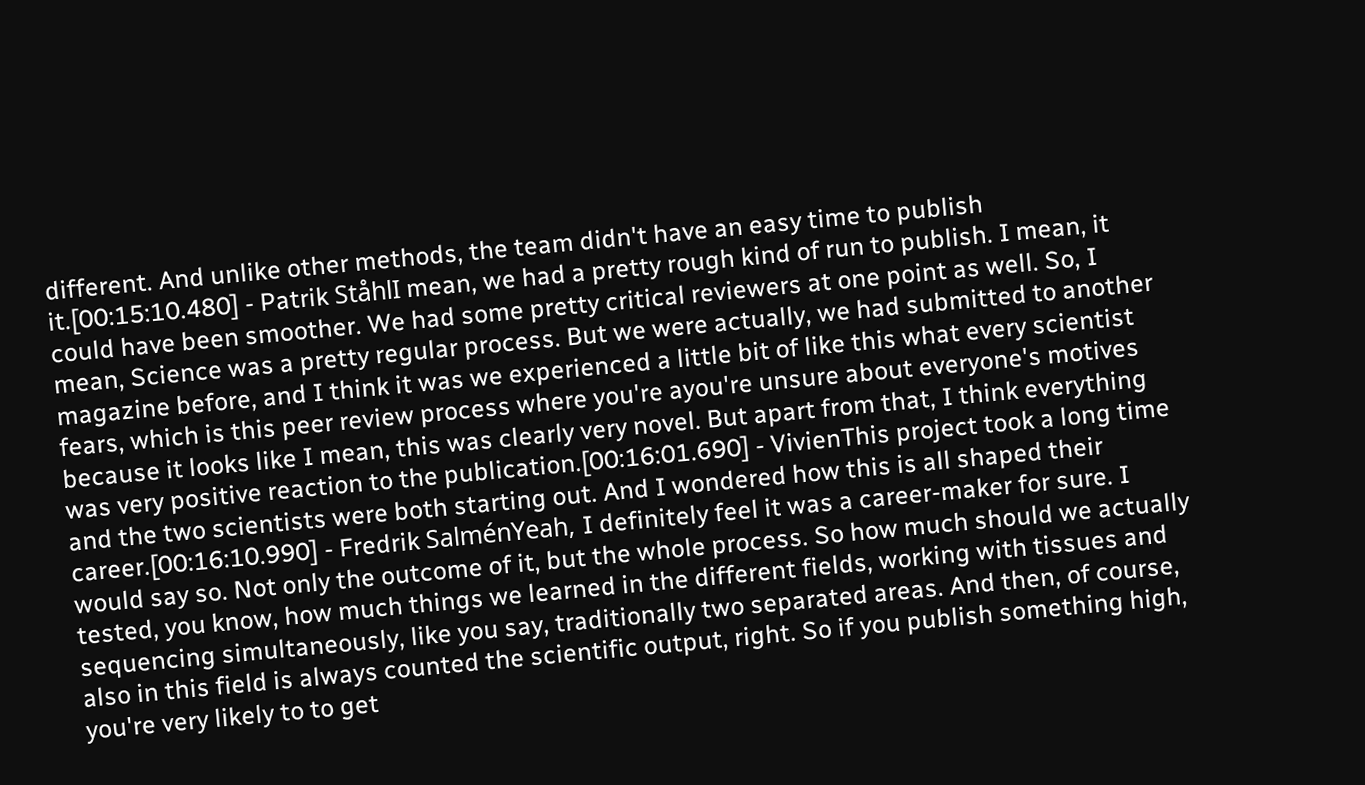different. And unlike other methods, the team didn't have an easy time to publish it.[00:15:10.480] - Patrik StåhlI mean, we had a pretty rough kind of run to publish. I mean, it could have been smoother. We had some pretty critical reviewers at one point as well. So, I mean, Science was a pretty regular process. But we were actually, we had submitted to another magazine before, and I think it was we experienced a little bit of like this what every scientist fears, which is this peer review process where you're ayou're unsure about everyone's motives because it looks like I mean, this was clearly very novel. But apart from that, I think everything was very positive reaction to the publication.[00:16:01.690] - VivienThis project took a long time and the two scientists were both starting out. And I wondered how this is all shaped their career.[00:16:10.990] - Fredrik SalménYeah, I definitely feel it was a career-maker for sure. I would say so. Not only the outcome of it, but the whole process. So how much should we actually tested, you know, how much things we learned in the different fields, working with tissues and sequencing simultaneously, like you say, traditionally two separated areas. And then, of course, also in this field is always counted the scientific output, right. So if you publish something high, you're very likely to to get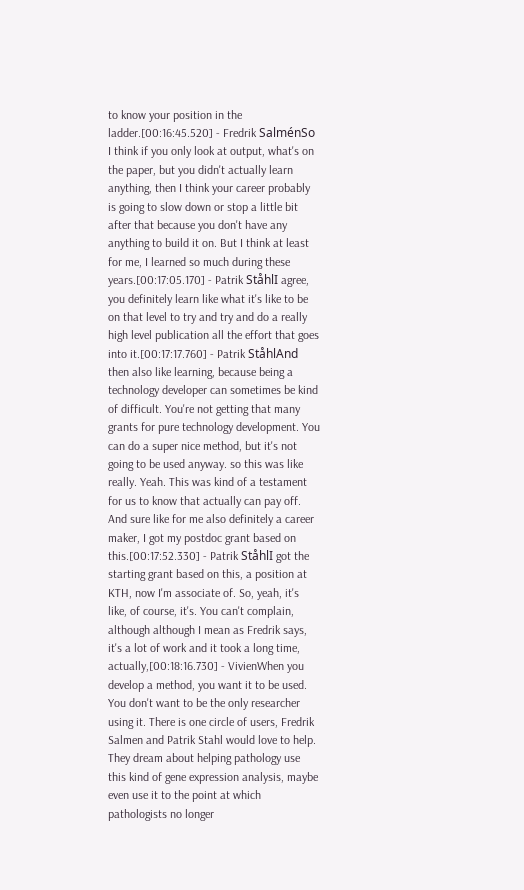to know your position in the ladder.[00:16:45.520] - Fredrik SalménSo I think if you only look at output, what's on the paper, but you didn't actually learn anything, then I think your career probably is going to slow down or stop a little bit after that because you don't have any anything to build it on. But I think at least for me, I learned so much during these years.[00:17:05.170] - Patrik StåhlI agree, you definitely learn like what it's like to be on that level to try and try and do a really high level publication all the effort that goes into it.[00:17:17.760] - Patrik StåhlAnd then also like learning, because being a technology developer can sometimes be kind of difficult. You're not getting that many grants for pure technology development. You can do a super nice method, but it's not going to be used anyway. so this was like really. Yeah. This was kind of a testament for us to know that actually can pay off. And sure like for me also definitely a career maker, I got my postdoc grant based on this.[00:17:52.330] - Patrik StåhlI got the starting grant based on this, a position at KTH, now I'm associate of. So, yeah, it's like, of course, it's. You can't complain, although although I mean as Fredrik says, it's a lot of work and it took a long time, actually,[00:18:16.730] - VivienWhen you develop a method, you want it to be used. You don't want to be the only researcher using it. There is one circle of users, Fredrik Salmen and Patrik Stahl would love to help. They dream about helping pathology use this kind of gene expression analysis, maybe even use it to the point at which pathologists no longer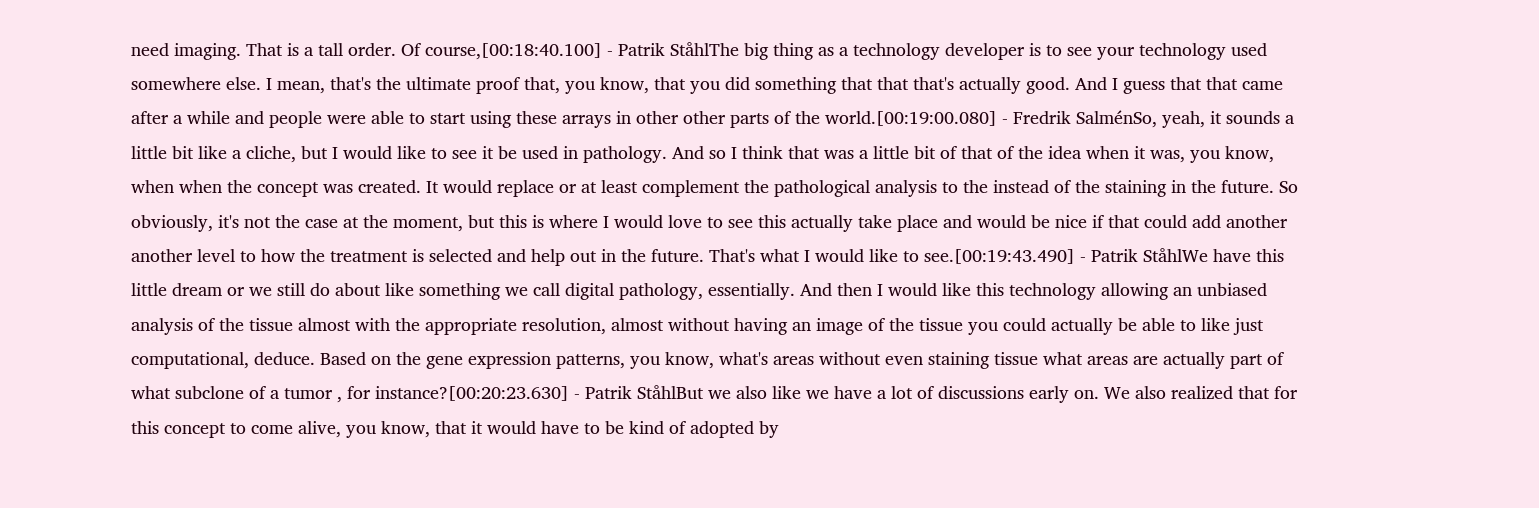need imaging. That is a tall order. Of course,[00:18:40.100] - Patrik StåhlThe big thing as a technology developer is to see your technology used somewhere else. I mean, that's the ultimate proof that, you know, that you did something that that that's actually good. And I guess that that came after a while and people were able to start using these arrays in other other parts of the world.[00:19:00.080] - Fredrik SalménSo, yeah, it sounds a little bit like a cliche, but I would like to see it be used in pathology. And so I think that was a little bit of that of the idea when it was, you know, when when the concept was created. It would replace or at least complement the pathological analysis to the instead of the staining in the future. So obviously, it's not the case at the moment, but this is where I would love to see this actually take place and would be nice if that could add another another level to how the treatment is selected and help out in the future. That's what I would like to see.[00:19:43.490] - Patrik StåhlWe have this little dream or we still do about like something we call digital pathology, essentially. And then I would like this technology allowing an unbiased analysis of the tissue almost with the appropriate resolution, almost without having an image of the tissue you could actually be able to like just computational, deduce. Based on the gene expression patterns, you know, what's areas without even staining tissue what areas are actually part of what subclone of a tumor , for instance?[00:20:23.630] - Patrik StåhlBut we also like we have a lot of discussions early on. We also realized that for this concept to come alive, you know, that it would have to be kind of adopted by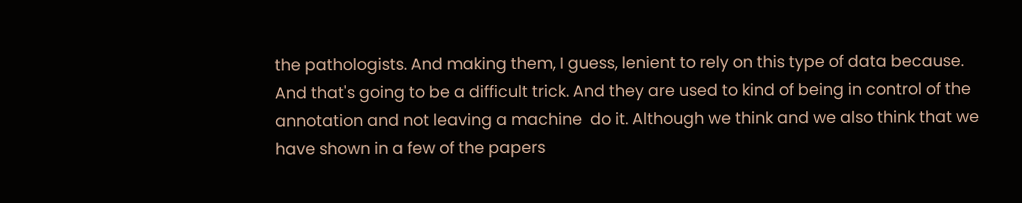the pathologists. And making them, I guess, lenient to rely on this type of data because. And that's going to be a difficult trick. And they are used to kind of being in control of the annotation and not leaving a machine  do it. Although we think and we also think that we have shown in a few of the papers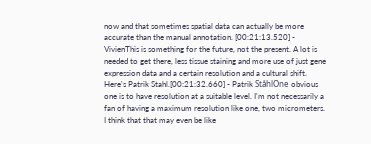now and that sometimes spatial data can actually be more accurate than the manual annotation. [00:21:13.520] - VivienThis is something for the future, not the present. A lot is needed to get there, less tissue staining and more use of just gene expression data and a certain resolution and a cultural shift. Here's Patrik Stahl.[00:21:32.660] - Patrik StåhlOne obvious one is to have resolution at a suitable level. I'm not necessarily a fan of having a maximum resolution like one, two micrometers. I think that that may even be like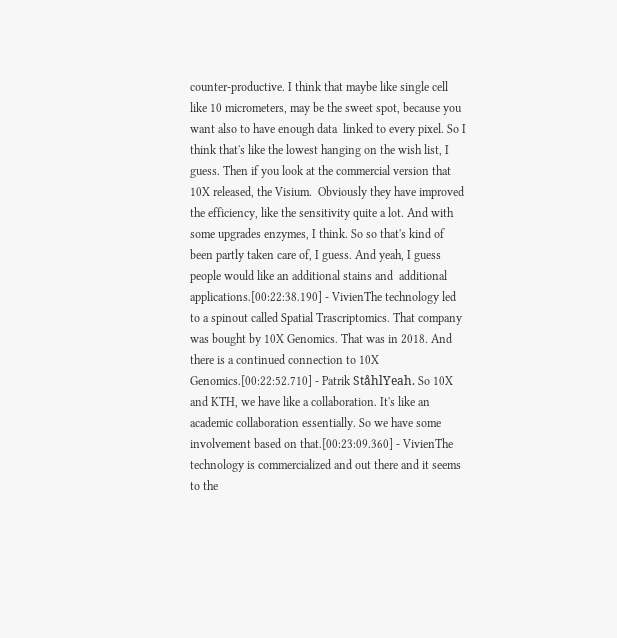counter-productive. I think that maybe like single cell  like 10 micrometers, may be the sweet spot, because you want also to have enough data  linked to every pixel. So I think that's like the lowest hanging on the wish list, I guess. Then if you look at the commercial version that 10X released, the Visium.  Obviously they have improved the efficiency, like the sensitivity quite a lot. And with some upgrades enzymes, I think. So so that's kind of been partly taken care of, I guess. And yeah, I guess people would like an additional stains and  additional applications.[00:22:38.190] - VivienThe technology led to a spinout called Spatial Trascriptomics. That company was bought by 10X Genomics. That was in 2018. And there is a continued connection to 10X Genomics.[00:22:52.710] - Patrik StåhlYeah. So 10X and KTH, we have like a collaboration. It's like an academic collaboration essentially. So we have some involvement based on that.[00:23:09.360] - VivienThe technology is commercialized and out there and it seems to the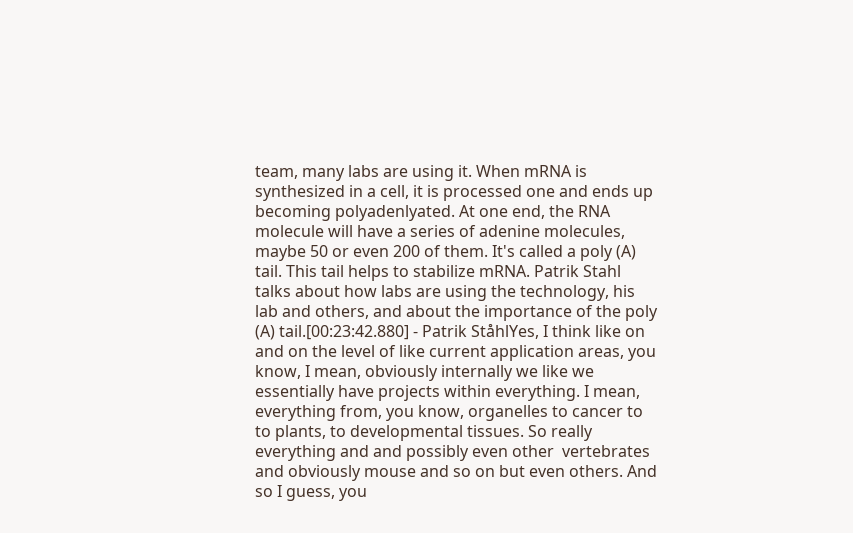team, many labs are using it. When mRNA is synthesized in a cell, it is processed one and ends up becoming polyadenlyated. At one end, the RNA molecule will have a series of adenine molecules, maybe 50 or even 200 of them. It's called a poly (A) tail. This tail helps to stabilize mRNA. Patrik Stahl talks about how labs are using the technology, his lab and others, and about the importance of the poly (A) tail.[00:23:42.880] - Patrik StåhlYes, I think like on and on the level of like current application areas, you know, I mean, obviously internally we like we essentially have projects within everything. I mean, everything from, you know, organelles to cancer to to plants, to developmental tissues. So really everything and and possibly even other  vertebrates and obviously mouse and so on but even others. And so I guess, you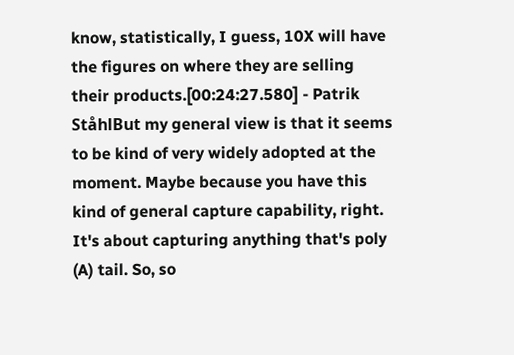know, statistically, I guess, 10X will have the figures on where they are selling  their products.[00:24:27.580] - Patrik StåhlBut my general view is that it seems to be kind of very widely adopted at the moment. Maybe because you have this kind of general capture capability, right. It's about capturing anything that's poly (A) tail. So, so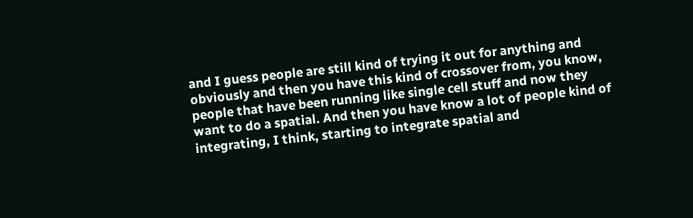and I guess people are still kind of trying it out for anything and obviously and then you have this kind of crossover from, you know, people that have been running like single cell stuff and now they want to do a spatial. And then you have know a lot of people kind of integrating, I think, starting to integrate spatial and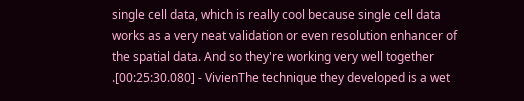single cell data, which is really cool because single cell data works as a very neat validation or even resolution enhancer of the spatial data. And so they're working very well together .[00:25:30.080] - VivienThe technique they developed is a wet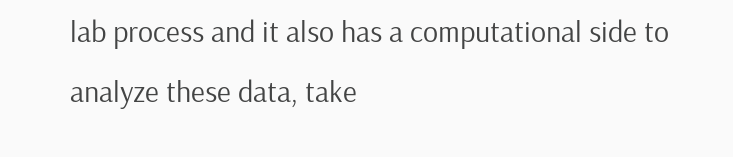lab process and it also has a computational side to analyze these data, take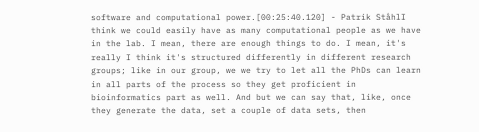software and computational power.[00:25:40.120] - Patrik StåhlI think we could easily have as many computational people as we have in the lab. I mean, there are enough things to do. I mean, it's really I think it's structured differently in different research groups; like in our group, we we try to let all the PhDs can learn in all parts of the process so they get proficient in bioinformatics part as well. And but we can say that, like, once they generate the data, set a couple of data sets, then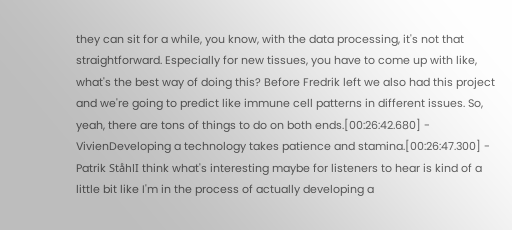they can sit for a while, you know, with the data processing, it's not that straightforward. Especially for new tissues, you have to come up with like, what's the best way of doing this? Before Fredrik left we also had this project and we're going to predict like immune cell patterns in different issues. So, yeah, there are tons of things to do on both ends.[00:26:42.680] - VivienDeveloping a technology takes patience and stamina.[00:26:47.300] - Patrik StåhlI think what's interesting maybe for listeners to hear is kind of a little bit like I'm in the process of actually developing a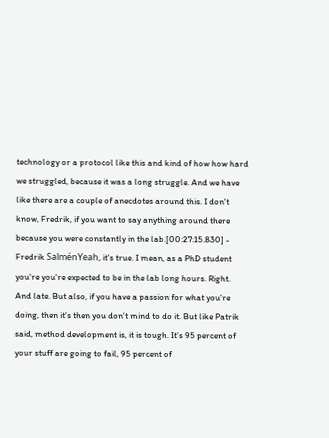technology or a protocol like this and kind of how how hard we struggled, because it was a long struggle. And we have like there are a couple of anecdotes around this. I don't know, Fredrik, if you want to say anything around there because you were constantly in the lab.[00:27:15.830] - Fredrik SalménYeah, it's true. I mean, as a PhD student you're you're expected to be in the lab long hours. Right. And late. But also, if you have a passion for what you're doing, then it's then you don't mind to do it. But like Patrik said, method development is, it is tough. It's 95 percent of your stuff are going to fail, 95 percent of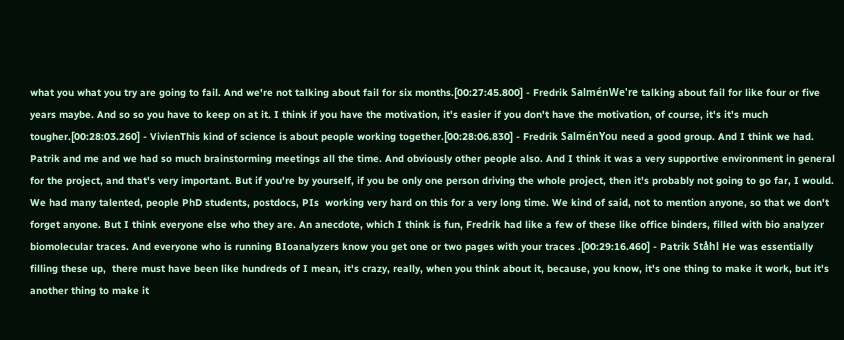what you what you try are going to fail. And we're not talking about fail for six months.[00:27:45.800] - Fredrik SalménWe're talking about fail for like four or five years maybe. And so so you have to keep on at it. I think if you have the motivation, it's easier if you don't have the motivation, of course, it's it's much tougher.[00:28:03.260] - VivienThis kind of science is about people working together.[00:28:06.830] - Fredrik SalménYou need a good group. And I think we had. Patrik and me and we had so much brainstorming meetings all the time. And obviously other people also. And I think it was a very supportive environment in general for the project, and that's very important. But if you're by yourself, if you be only one person driving the whole project, then it's probably not going to go far, I would. We had many talented, people PhD students, postdocs, PIs  working very hard on this for a very long time. We kind of said, not to mention anyone, so that we don't forget anyone. But I think everyone else who they are. An anecdote, which I think is fun, Fredrik had like a few of these like office binders, filled with bio analyzer biomolecular traces. And everyone who is running BIoanalyzers know you get one or two pages with your traces .[00:29:16.460] - Patrik Ståhl He was essentially filling these up,  there must have been like hundreds of I mean, it's crazy, really, when you think about it, because, you know, it's one thing to make it work, but it's another thing to make it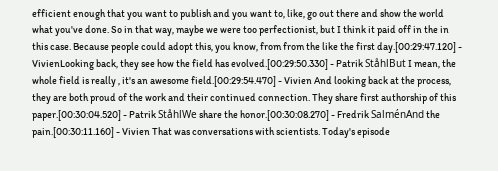efficient enough that you want to publish and you want to, like, go out there and show the world what you've done. So in that way, maybe we were too perfectionist, but I think it paid off in the in this case. Because people could adopt this, you know, from from the like the first day.[00:29:47.120] - VivienLooking back, they see how the field has evolved.[00:29:50.330] - Patrik StåhlBut I mean, the whole field is really , it's an awesome field.[00:29:54.470] - Vivien And looking back at the process, they are both proud of the work and their continued connection. They share first authorship of this paper.[00:30:04.520] - Patrik StåhlWe share the honor.[00:30:08.270] - Fredrik SalménAnd the pain.[00:30:11.160] - Vivien That was conversations with scientists. Today's episode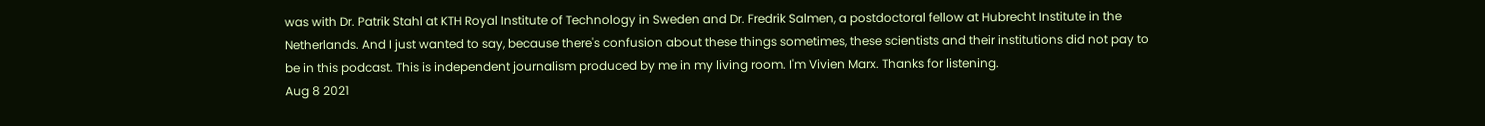was with Dr. Patrik Stahl at KTH Royal Institute of Technology in Sweden and Dr. Fredrik Salmen, a postdoctoral fellow at Hubrecht Institute in the Netherlands. And I just wanted to say, because there's confusion about these things sometimes, these scientists and their institutions did not pay to be in this podcast. This is independent journalism produced by me in my living room. I'm Vivien Marx. Thanks for listening.
Aug 8 2021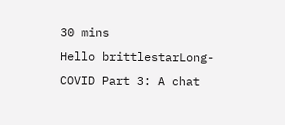30 mins
Hello brittlestarLong-COVID Part 3: A chat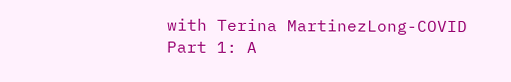with Terina MartinezLong-COVID Part 1: A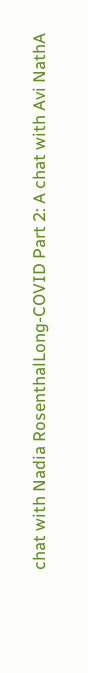chat with Nadia RosenthalLong-COVID Part 2: A chat with Avi NathA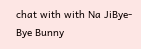chat with with Na JiBye-Bye Bunny